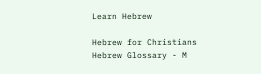Learn Hebrew

Hebrew for Christians
Hebrew Glossary - M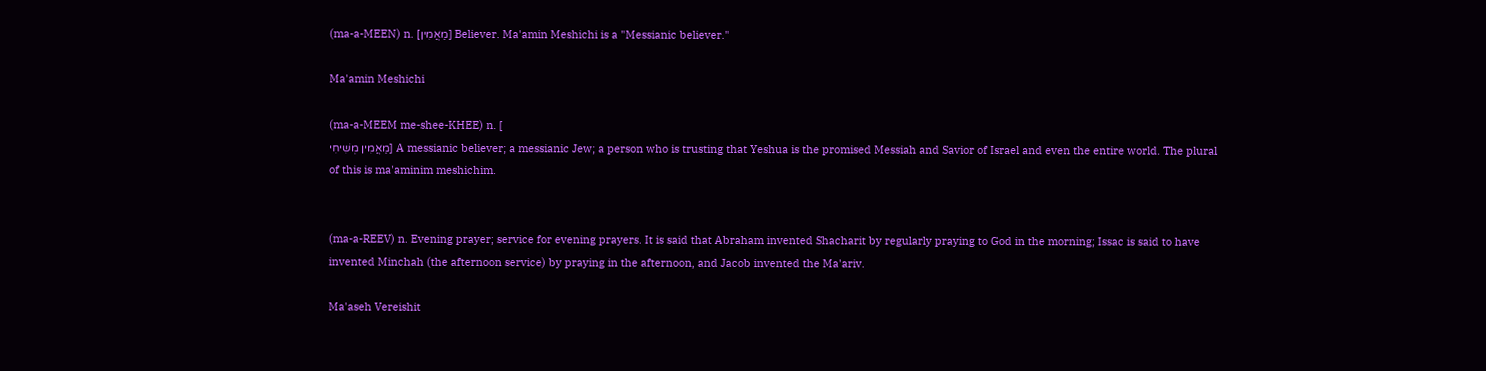(ma-a-MEEN) n. [מַאֲמִין] Believer. Ma'amin Meshichi is a "Messianic believer."

Ma'amin Meshichi

(ma-a-MEEM me-shee-KHEE) n. [
מַאֲמִין מְשִׁיחִי] A messianic believer; a messianic Jew; a person who is trusting that Yeshua is the promised Messiah and Savior of Israel and even the entire world. The plural of this is ma'aminim meshichim.


(ma-a-REEV) n. Evening prayer; service for evening prayers. It is said that Abraham invented Shacharit by regularly praying to God in the morning; Issac is said to have invented Minchah (the afternoon service) by praying in the afternoon, and Jacob invented the Ma'ariv.

Ma'aseh Vereishit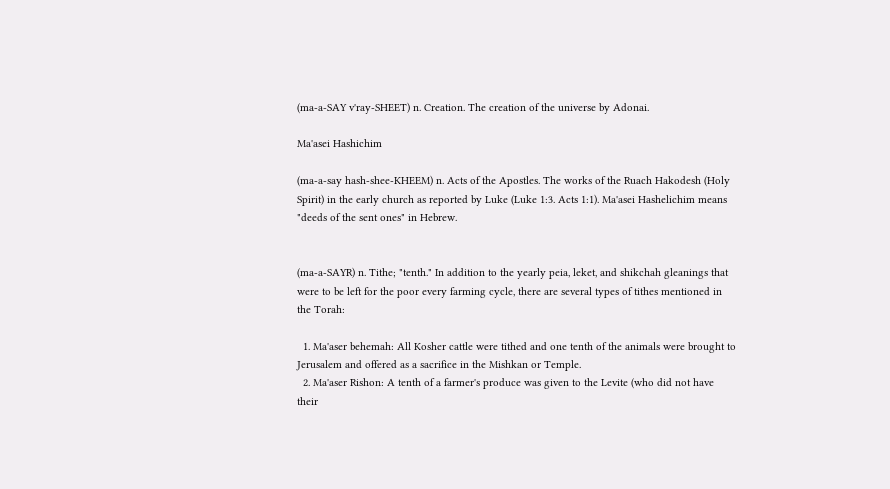(ma-a-SAY v'ray-SHEET) n. Creation. The creation of the universe by Adonai.

Ma'asei Hashichim

(ma-a-say hash-shee-KHEEM) n. Acts of the Apostles. The works of the Ruach Hakodesh (Holy Spirit) in the early church as reported by Luke (Luke 1:3. Acts 1:1). Ma'asei Hashelichim means "deeds of the sent ones" in Hebrew.


(ma-a-SAYR) n. Tithe; "tenth." In addition to the yearly peia, leket, and shikchah gleanings that were to be left for the poor every farming cycle, there are several types of tithes mentioned in the Torah:

  1. Ma'aser behemah: All Kosher cattle were tithed and one tenth of the animals were brought to Jerusalem and offered as a sacrifice in the Mishkan or Temple.
  2. Ma'aser Rishon: A tenth of a farmer's produce was given to the Levite (who did not have their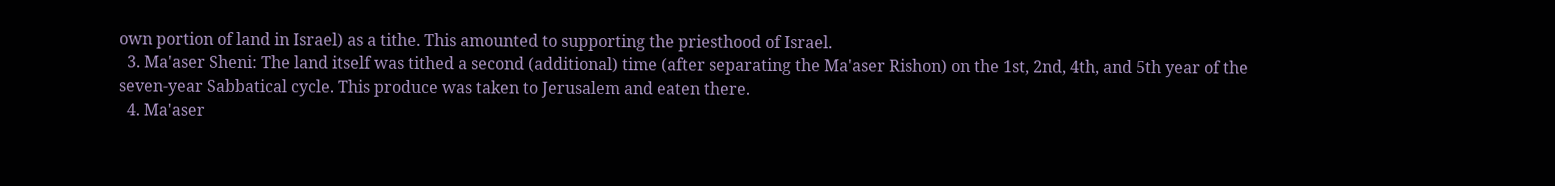own portion of land in Israel) as a tithe. This amounted to supporting the priesthood of Israel.
  3. Ma'aser Sheni: The land itself was tithed a second (additional) time (after separating the Ma'aser Rishon) on the 1st, 2nd, 4th, and 5th year of the seven-year Sabbatical cycle. This produce was taken to Jerusalem and eaten there.
  4. Ma'aser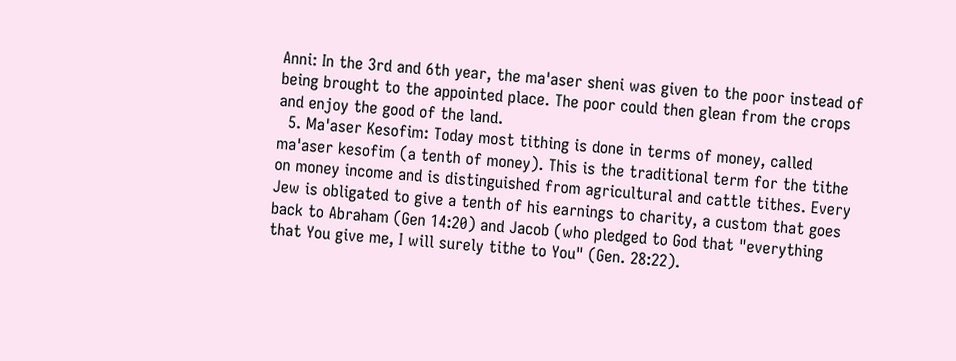Anni: In the 3rd and 6th year, the ma'aser sheni was given to the poor instead of being brought to the appointed place. The poor could then glean from the crops and enjoy the good of the land.
  5. Ma'aser Kesofim: Today most tithing is done in terms of money, called ma'aser kesofim (a tenth of money). This is the traditional term for the tithe on money income and is distinguished from agricultural and cattle tithes. Every Jew is obligated to give a tenth of his earnings to charity, a custom that goes back to Abraham (Gen 14:20) and Jacob (who pledged to God that "everything that You give me, I will surely tithe to You" (Gen. 28:22).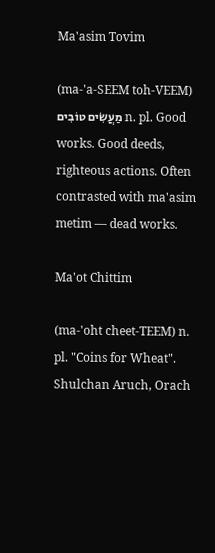Ma'asim Tovim

(ma-'a-SEEM toh-VEEM) מַעֲשִׂים טוֹבִים n. pl. Good works. Good deeds, righteous actions. Often contrasted with ma'asim metim — dead works.

Ma'ot Chittim

(ma-'oht cheet-TEEM) n. pl. "Coins for Wheat". Shulchan Aruch, Orach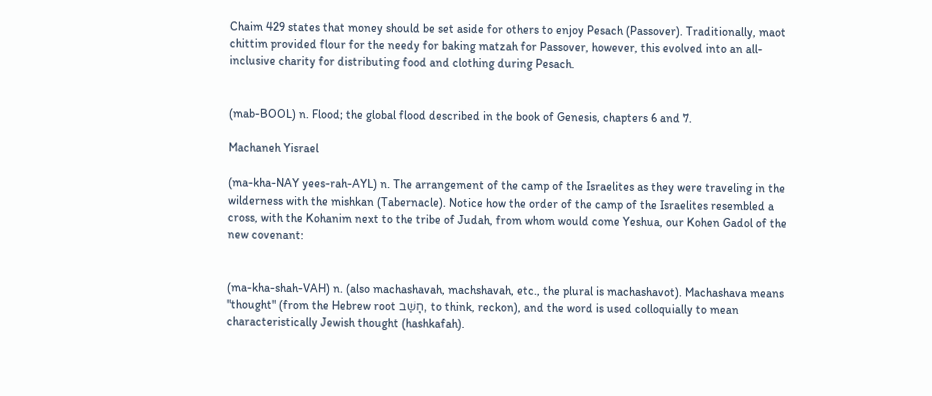Chaim 429 states that money should be set aside for others to enjoy Pesach (Passover). Traditionally, maot chittim provided flour for the needy for baking matzah for Passover, however, this evolved into an all-inclusive charity for distributing food and clothing during Pesach.


(mab-BOOL) n. Flood; the global flood described in the book of Genesis, chapters 6 and 7.

Machaneh Yisrael

(ma-kha-NAY yees-rah-AYL) n. The arrangement of the camp of the Israelites as they were traveling in the wilderness with the mishkan (Tabernacle). Notice how the order of the camp of the Israelites resembled a cross, with the Kohanim next to the tribe of Judah, from whom would come Yeshua, our Kohen Gadol of the new covenant:


(ma-kha-shah-VAH) n. (also machashavah, machshavah, etc., the plural is machashavot). Machashava means "thought" (from the Hebrew root חָשַׁב, to think, reckon), and the word is used colloquially to mean characteristically Jewish thought (hashkafah).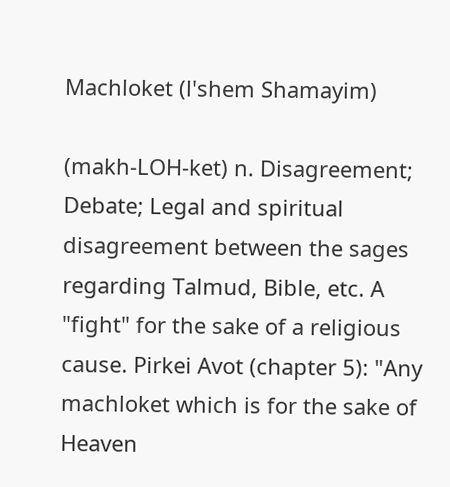Machloket (l'shem Shamayim)

(makh-LOH-ket) n. Disagreement; Debate; Legal and spiritual disagreement between the sages regarding Talmud, Bible, etc. A "fight" for the sake of a religious cause. Pirkei Avot (chapter 5): "Any machloket which is for the sake of Heaven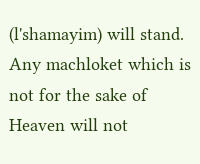(l'shamayim) will stand. Any machloket which is not for the sake of Heaven will not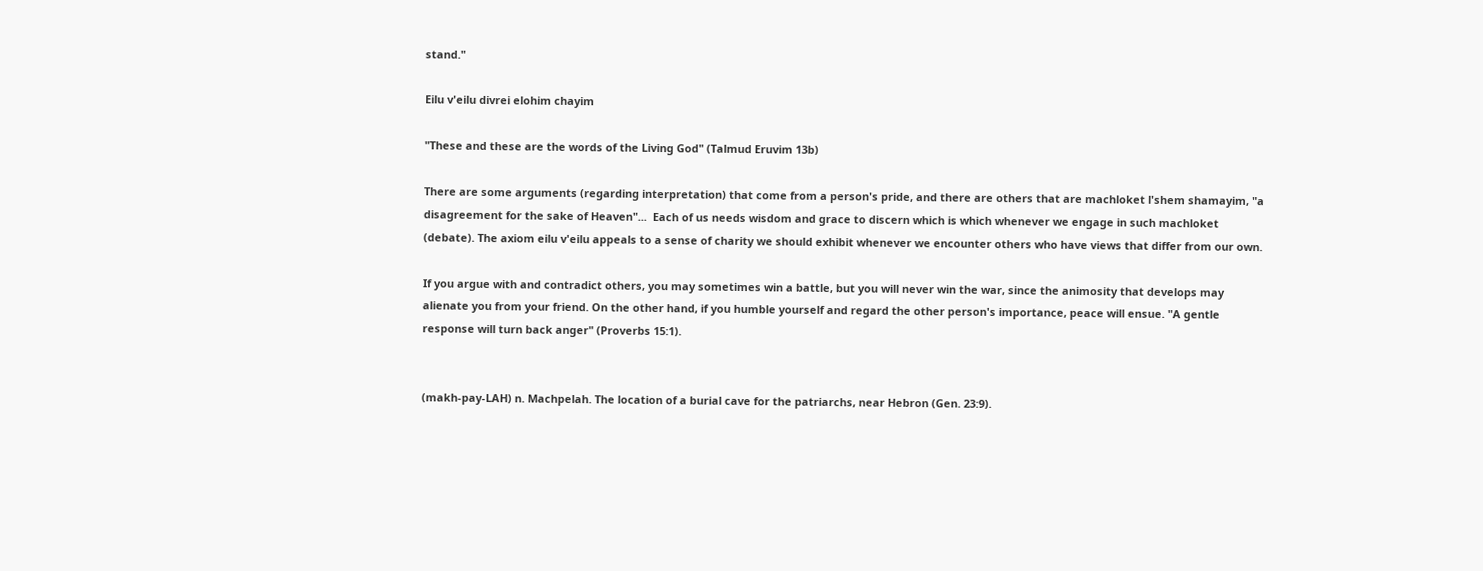stand."

Eilu v'eilu divrei elohim chayim

"These and these are the words of the Living God" (Talmud Eruvim 13b)

There are some arguments (regarding interpretation) that come from a person's pride, and there are others that are machloket l'shem shamayim, "a disagreement for the sake of Heaven"...  Each of us needs wisdom and grace to discern which is which whenever we engage in such machloket (debate). The axiom eilu v'eilu appeals to a sense of charity we should exhibit whenever we encounter others who have views that differ from our own.

If you argue with and contradict others, you may sometimes win a battle, but you will never win the war, since the animosity that develops may alienate you from your friend. On the other hand, if you humble yourself and regard the other person's importance, peace will ensue. "A gentle response will turn back anger" (Proverbs 15:1).


(makh-pay-LAH) n. Machpelah. The location of a burial cave for the patriarchs, near Hebron (Gen. 23:9).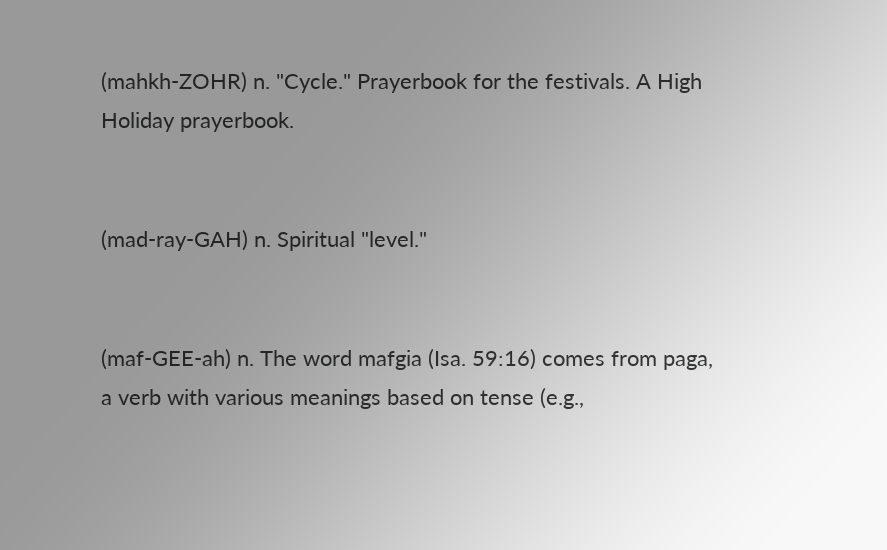(mahkh-ZOHR) n. "Cycle." Prayerbook for the festivals. A High Holiday prayerbook.


(mad-ray-GAH) n. Spiritual "level."


(maf-GEE-ah) n. The word mafgia (Isa. 59:16) comes from paga, a verb with various meanings based on tense (e.g.,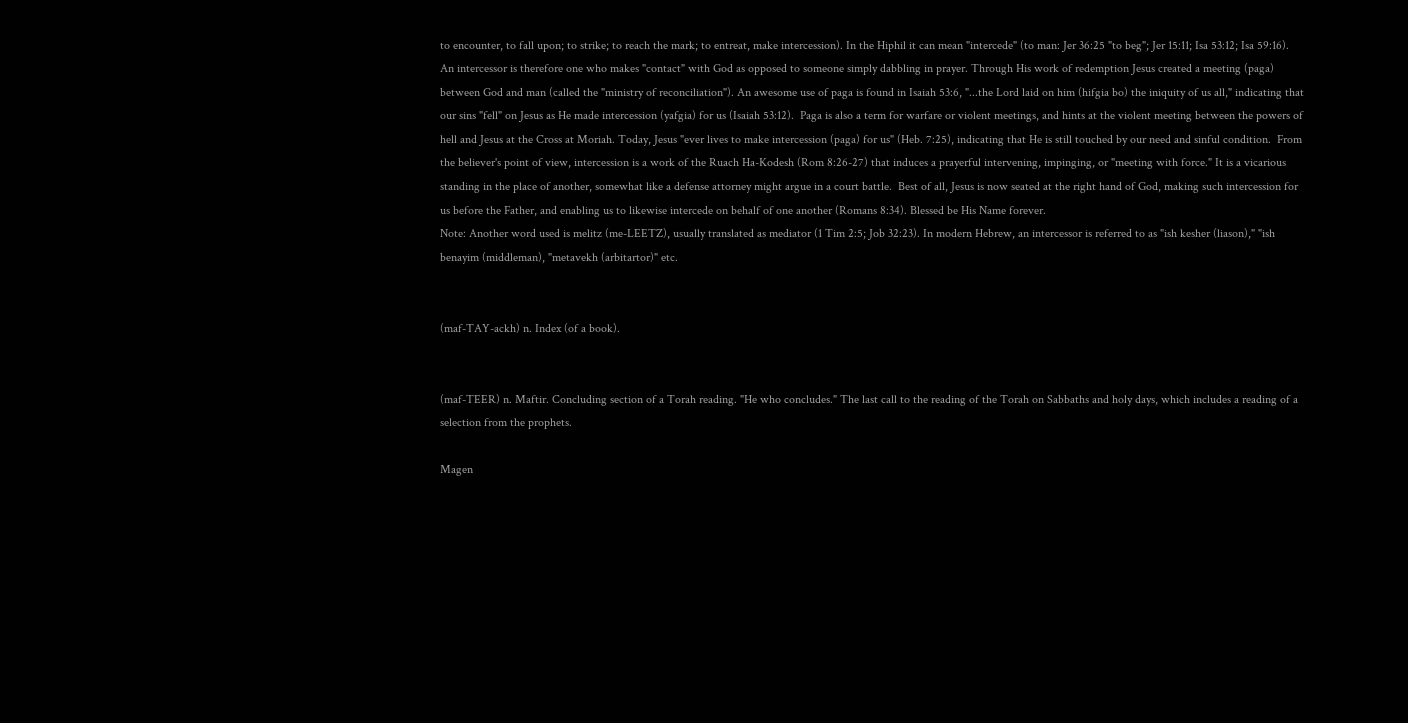to encounter, to fall upon; to strike; to reach the mark; to entreat, make intercession). In the Hiphil it can mean "intercede" (to man: Jer 36:25 "to beg"; Jer 15:11; Isa 53:12; Isa 59:16).  An intercessor is therefore one who makes "contact" with God as opposed to someone simply dabbling in prayer. Through His work of redemption Jesus created a meeting (paga) between God and man (called the "ministry of reconciliation"). An awesome use of paga is found in Isaiah 53:6, "...the Lord laid on him (hifgia bo) the iniquity of us all," indicating that our sins "fell" on Jesus as He made intercession (yafgia) for us (Isaiah 53:12).  Paga is also a term for warfare or violent meetings, and hints at the violent meeting between the powers of hell and Jesus at the Cross at Moriah. Today, Jesus "ever lives to make intercession (paga) for us" (Heb. 7:25), indicating that He is still touched by our need and sinful condition.  From the believer's point of view, intercession is a work of the Ruach Ha-Kodesh (Rom 8:26-27) that induces a prayerful intervening, impinging, or "meeting with force." It is a vicarious standing in the place of another, somewhat like a defense attorney might argue in a court battle.  Best of all, Jesus is now seated at the right hand of God, making such intercession for us before the Father, and enabling us to likewise intercede on behalf of one another (Romans 8:34). Blessed be His Name forever.
Note: Another word used is melitz (me-LEETZ), usually translated as mediator (1 Tim 2:5; Job 32:23). In modern Hebrew, an intercessor is referred to as "ish kesher (liason)," "ish benayim (middleman), "metavekh (arbitartor)" etc.


(maf-TAY-ackh) n. Index (of a book).


(maf-TEER) n. Maftir. Concluding section of a Torah reading. "He who concludes." The last call to the reading of the Torah on Sabbaths and holy days, which includes a reading of a selection from the prophets.

Magen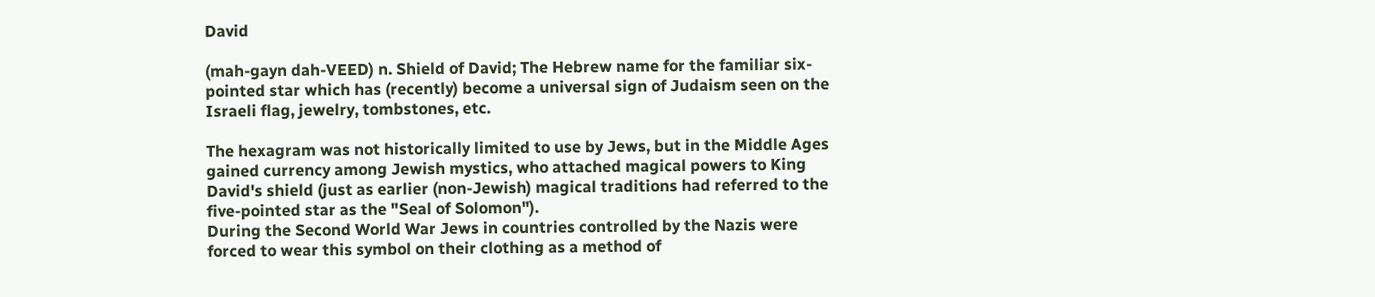David

(mah-gayn dah-VEED) n. Shield of David; The Hebrew name for the familiar six-pointed star which has (recently) become a universal sign of Judaism seen on the Israeli flag, jewelry, tombstones, etc.

The hexagram was not historically limited to use by Jews, but in the Middle Ages gained currency among Jewish mystics, who attached magical powers to King David's shield (just as earlier (non-Jewish) magical traditions had referred to the five-pointed star as the "Seal of Solomon").
During the Second World War Jews in countries controlled by the Nazis were forced to wear this symbol on their clothing as a method of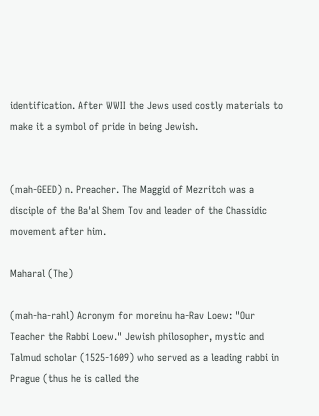identification. After WWII the Jews used costly materials to make it a symbol of pride in being Jewish.


(mah-GEED) n. Preacher. The Maggid of Mezritch was a disciple of the Ba'al Shem Tov and leader of the Chassidic movement after him.

Maharal (The)

(mah-ha-rahl) Acronym for moreinu ha-Rav Loew: "Our Teacher the Rabbi Loew." Jewish philosopher, mystic and Talmud scholar (1525-1609) who served as a leading rabbi in Prague (thus he is called the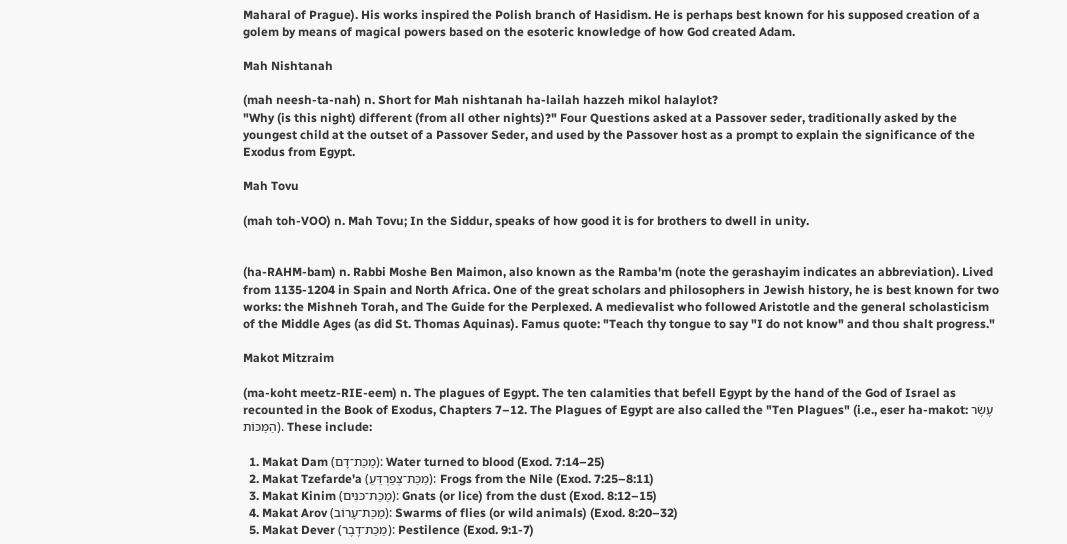Maharal of Prague). His works inspired the Polish branch of Hasidism. He is perhaps best known for his supposed creation of a golem by means of magical powers based on the esoteric knowledge of how God created Adam.

Mah Nishtanah

(mah neesh-ta-nah) n. Short for Mah nishtanah ha-lailah hazzeh mikol halaylot?
"Why (is this night) different (from all other nights)?" Four Questions asked at a Passover seder, traditionally asked by the youngest child at the outset of a Passover Seder, and used by the Passover host as a prompt to explain the significance of the Exodus from Egypt.

Mah Tovu

(mah toh-VOO) n. Mah Tovu; In the Siddur, speaks of how good it is for brothers to dwell in unity.


(ha-RAHM-bam) n. Rabbi Moshe Ben Maimon, also known as the Ramba'm (note the gerashayim indicates an abbreviation). Lived from 1135-1204 in Spain and North Africa. One of the great scholars and philosophers in Jewish history, he is best known for two works: the Mishneh Torah, and The Guide for the Perplexed. A medievalist who followed Aristotle and the general scholasticism of the Middle Ages (as did St. Thomas Aquinas). Famus quote: "Teach thy tongue to say "I do not know" and thou shalt progress."

Makot Mitzraim

(ma-koht meetz-RIE-eem) n. The plagues of Egypt. The ten calamities that befell Egypt by the hand of the God of Israel as recounted in the Book of Exodus, Chapters 7–12. The Plagues of Egypt are also called the "Ten Plagues" (i.e., eser ha-makot: עֶשֶׂר הַמַּכּוֹת). These include:

  1. Makat Dam (מַכַּת־דָם): Water turned to blood (Exod. 7:14–25)
  2. Makat Tzefarde'a (מַכַּת־צְפַרְדֵּעַ): Frogs from the Nile (Exod. 7:25–8:11)
  3. Makat Kinim (מַכַּת־כּנִּים): Gnats (or lice) from the dust (Exod. 8:12–15)
  4. Makat Arov (מַכַּת־עָרוֹב): Swarms of flies (or wild animals) (Exod. 8:20–32)
  5. Makat Dever (מַכַּת־דֶבֶר): Pestilence (Exod. 9:1-7)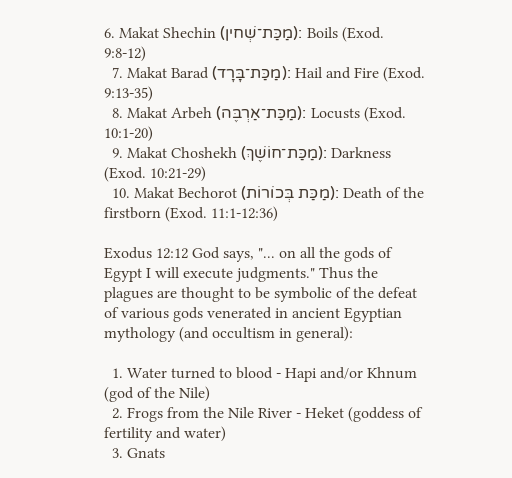6. Makat Shechin (מַכַּת־שְׁחין): Boils (Exod. 9:8-12)
  7. Makat Barad (מַכַּת־בָּרָד): Hail and Fire (Exod. 9:13-35)
  8. Makat Arbeh (מַכַּת־אַרְבֶּה): Locusts (Exod. 10:1-20)
  9. Makat Choshekh (מַכַּת־חוֹשֶׁךְ): Darkness (Exod. 10:21-29)
  10. Makat Bechorot (מַכַּת בְּכוֹרוֹת): Death of the firstborn (Exod. 11:1-12:36)

Exodus 12:12 God says, "... on all the gods of Egypt I will execute judgments." Thus the plagues are thought to be symbolic of the defeat of various gods venerated in ancient Egyptian mythology (and occultism in general):

  1. Water turned to blood - Hapi and/or Khnum (god of the Nile)
  2. Frogs from the Nile River - Heket (goddess of fertility and water)
  3. Gnats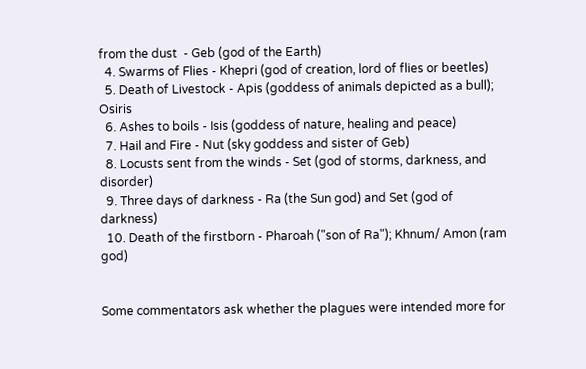from the dust  - Geb (god of the Earth)
  4. Swarms of Flies - Khepri (god of creation, lord of flies or beetles)
  5. Death of Livestock - Apis (goddess of animals depicted as a bull); Osiris
  6. Ashes to boils - Isis (goddess of nature, healing and peace)
  7. Hail and Fire - Nut (sky goddess and sister of Geb)
  8. Locusts sent from the winds - Set (god of storms, darkness, and disorder)
  9. Three days of darkness - Ra (the Sun god) and Set (god of darkness)
  10. Death of the firstborn - Pharoah ("son of Ra"); Khnum/ Amon (ram god)


Some commentators ask whether the plagues were intended more for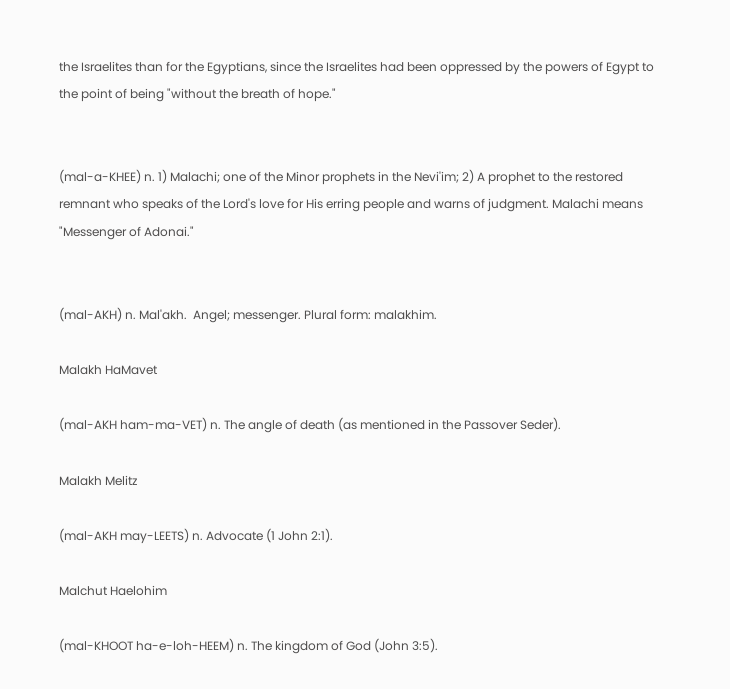the Israelites than for the Egyptians, since the Israelites had been oppressed by the powers of Egypt to the point of being "without the breath of hope."


(mal-a-KHEE) n. 1) Malachi; one of the Minor prophets in the Nevi'im; 2) A prophet to the restored remnant who speaks of the Lord's love for His erring people and warns of judgment. Malachi means "Messenger of Adonai."


(mal-AKH) n. Mal'akh.  Angel; messenger. Plural form: malakhim.

Malakh HaMavet

(mal-AKH ham-ma-VET) n. The angle of death (as mentioned in the Passover Seder).

Malakh Melitz

(mal-AKH may-LEETS) n. Advocate (1 John 2:1).

Malchut Haelohim

(mal-KHOOT ha-e-loh-HEEM) n. The kingdom of God (John 3:5).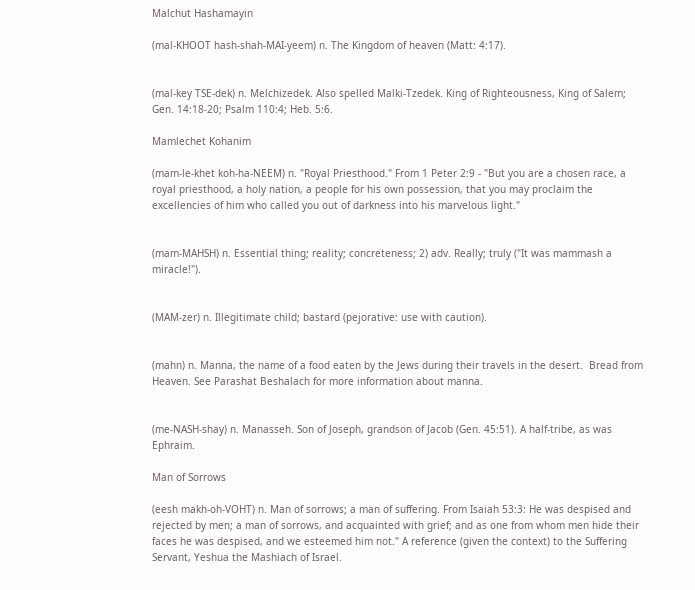Malchut Hashamayin

(mal-KHOOT hash-shah-MAI-yeem) n. The Kingdom of heaven (Matt: 4:17).


(mal-key TSE-dek) n. Melchizedek. Also spelled Malki-Tzedek. King of Righteousness, King of Salem; Gen. 14:18-20; Psalm 110:4; Heb. 5:6.

Mamlechet Kohanim

(mam-le-khet koh-ha-NEEM) n. "Royal Priesthood." From 1 Peter 2:9 - "But you are a chosen race, a royal priesthood, a holy nation, a people for his own possession, that you may proclaim the excellencies of him who called you out of darkness into his marvelous light."


(mam-MAHSH) n. Essential thing; reality; concreteness; 2) adv. Really; truly ("It was mammash a miracle!").


(MAM-zer) n. Illegitimate child; bastard (pejorative: use with caution).


(mahn) n. Manna, the name of a food eaten by the Jews during their travels in the desert.  Bread from Heaven. See Parashat Beshalach for more information about manna.


(me-NASH-shay) n. Manasseh. Son of Joseph, grandson of Jacob (Gen. 45:51). A half-tribe, as was Ephraim.

Man of Sorrows

(eesh makh-oh-VOHT) n. Man of sorrows; a man of suffering. From Isaiah 53:3: He was despised and rejected by men; a man of sorrows, and acquainted with grief; and as one from whom men hide their faces he was despised, and we esteemed him not." A reference (given the context) to the Suffering Servant, Yeshua the Mashiach of Israel.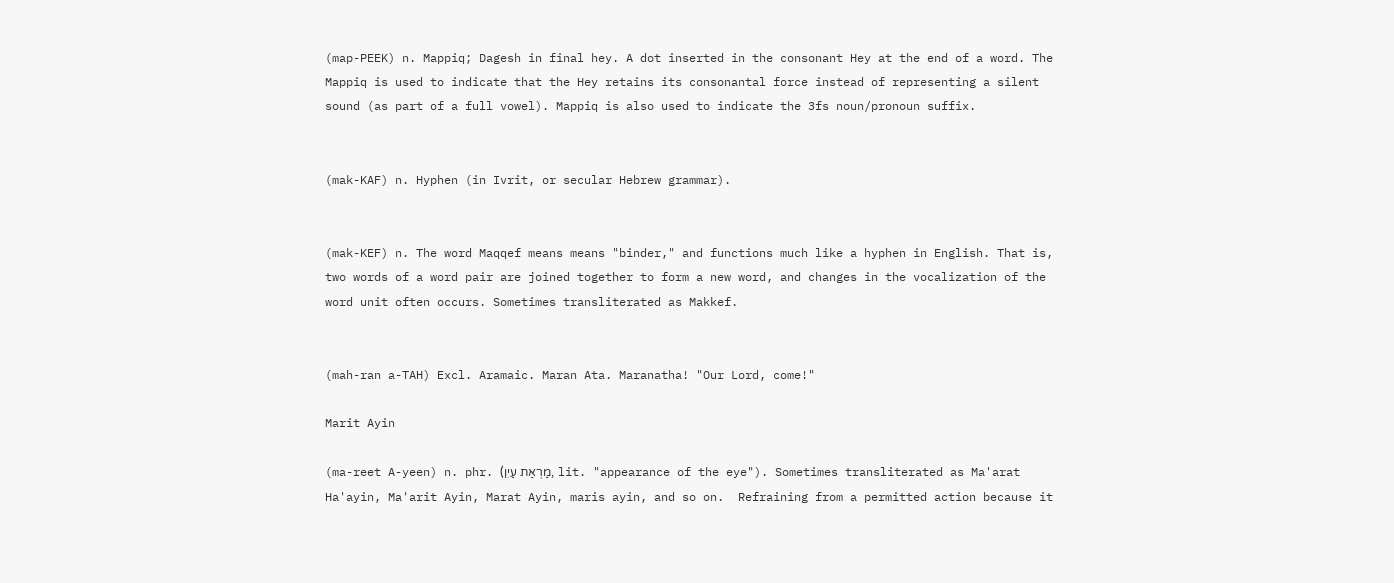(map-PEEK) n. Mappiq; Dagesh in final hey. A dot inserted in the consonant Hey at the end of a word. The Mappiq is used to indicate that the Hey retains its consonantal force instead of representing a silent sound (as part of a full vowel). Mappiq is also used to indicate the 3fs noun/pronoun suffix.


(mak-KAF) n. Hyphen (in Ivrit, or secular Hebrew grammar).


(mak-KEF) n. The word Maqqef means means "binder," and functions much like a hyphen in English. That is, two words of a word pair are joined together to form a new word, and changes in the vocalization of the word unit often occurs. Sometimes transliterated as Makkef.


(mah-ran a-TAH) Excl. Aramaic. Maran Ata. Maranatha! "Our Lord, come!"

Marit Ayin

(ma-reet A-yeen) n. phr. (מַרְאַת עַיִן, lit. "appearance of the eye"). Sometimes transliterated as Ma'arat Ha'ayin, Ma'arit Ayin, Marat Ayin, maris ayin, and so on.  Refraining from a permitted action because it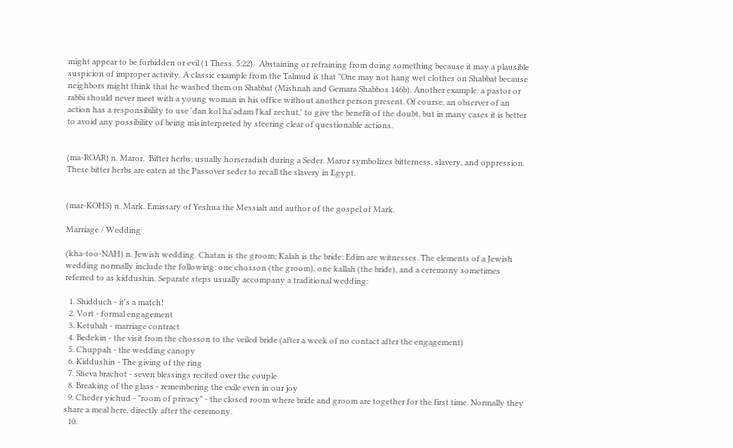might appear to be forbidden or evil (1 Thess. 5:22).  Abstaining or refraining from doing something because it may a plausible suspicion of improper activity. A classic example from the Talmud is that "One may not hang wet clothes on Shabbat because neighbors might think that he washed them on Shabbat (Mishnah and Gemara Shabbos 146b). Another example: a pastor or rabbi should never meet with a young woman in his office without another person present. Of course, an observer of an action has a responsibility to use 'dan kol ha'adam l'kaf zechut,' to give the benefit of the doubt, but in many cases it is better to avoid any possibility of being misinterpreted by steering clear of questionable actions.


(ma-ROAR) n. Maror.  Bitter herbs; usually horseradish during a Seder. Maror symbolizes bitterness, slavery, and oppression. These bitter herbs are eaten at the Passover seder to recall the slavery in Egypt.


(mar-KOHS) n. Mark. Emissary of Yeshua the Messiah and author of the gospel of Mark.

Marriage / Wedding

(kha-too-NAH) n. Jewish wedding. Chatan is the groom; Kalah is the bride; Edim are witnesses. The elements of a Jewish wedding normally include the following: one chosson (the groom), one kallah (the bride), and a ceremony sometimes referred to as kiddushin. Separate steps usually accompany a traditional wedding:

  1. Shidduch - it's a match!
  2. Vort - formal engagement
  3. Ketubah - marriage contract
  4. Bedekin - the visit from the chosson to the veiled bride (after a week of no contact after the engagement)
  5. Chuppah - the wedding canopy
  6. Kiddushin - The giving of the ring
  7. Sheva brachot - seven blessings recited over the couple
  8. Breaking of the glass - remembering the exile even in our joy
  9. Cheder yichud - "room of privacy" - the closed room where bride and groom are together for the first time. Normally they share a meal here, directly after the ceremony.
  10.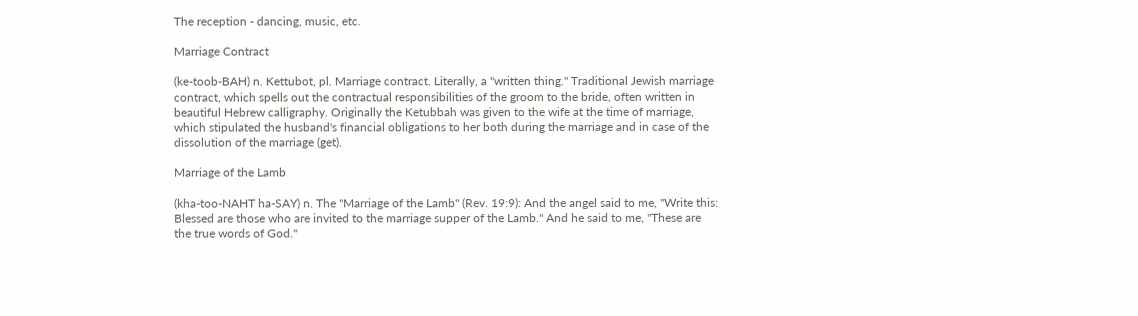The reception - dancing, music, etc.

Marriage Contract

(ke-toob-BAH) n. Kettubot, pl. Marriage contract. Literally, a "written thing." Traditional Jewish marriage contract, which spells out the contractual responsibilities of the groom to the bride, often written in beautiful Hebrew calligraphy. Originally the Ketubbah was given to the wife at the time of marriage, which stipulated the husband's financial obligations to her both during the marriage and in case of the dissolution of the marriage (get).

Marriage of the Lamb

(kha-too-NAHT ha-SAY) n. The "Marriage of the Lamb" (Rev. 19:9): And the angel said to me, "Write this: Blessed are those who are invited to the marriage supper of the Lamb." And he said to me, "These are the true words of God."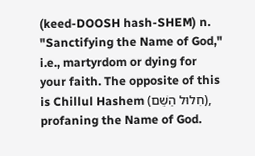(keed-DOOSH hash-SHEM) n. "Sanctifying the Name of God," i.e., martyrdom or dying for your faith. The opposite of this is Chillul Hashem (חִלוּל הַשֵּׁם), profaning the Name of God.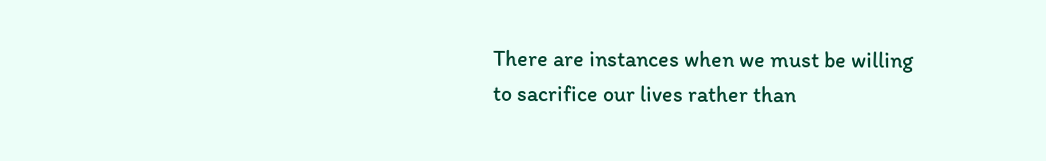There are instances when we must be willing to sacrifice our lives rather than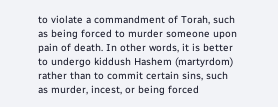to violate a commandment of Torah, such as being forced to murder someone upon pain of death. In other words, it is better to undergo kiddush Hashem (martyrdom) rather than to commit certain sins, such as murder, incest, or being forced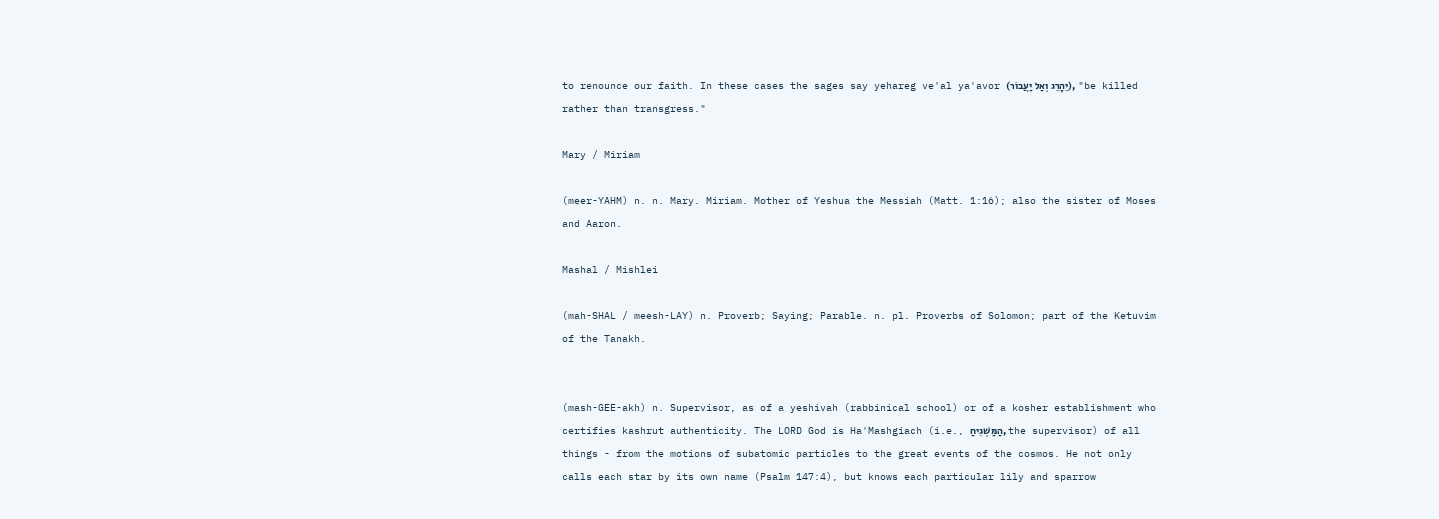to renounce our faith. In these cases the sages say yehareg ve'al ya'avor (יֵהָרֵג וְאַל יַעֲבוֹר), "be killed rather than transgress."

Mary / Miriam

(meer-YAHM) n. n. Mary. Miriam. Mother of Yeshua the Messiah (Matt. 1:16); also the sister of Moses and Aaron.

Mashal / Mishlei

(mah-SHAL / meesh-LAY) n. Proverb; Saying; Parable. n. pl. Proverbs of Solomon; part of the Ketuvim of the Tanakh.


(mash-GEE-akh) n. Supervisor, as of a yeshivah (rabbinical school) or of a kosher establishment who certifies kashrut authenticity. The LORD God is Ha'Mashgiach (i.e., הַמַּשְׁגִיחַ, the supervisor) of all things - from the motions of subatomic particles to the great events of the cosmos. He not only calls each star by its own name (Psalm 147:4), but knows each particular lily and sparrow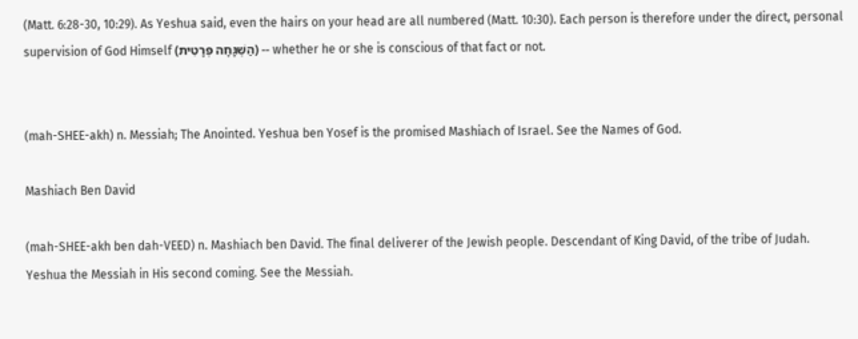(Matt. 6:28-30, 10:29). As Yeshua said, even the hairs on your head are all numbered (Matt. 10:30). Each person is therefore under the direct, personal supervision of God Himself (הַשְׁגָּחָה פְּרָטִית) -- whether he or she is conscious of that fact or not.


(mah-SHEE-akh) n. Messiah; The Anointed. Yeshua ben Yosef is the promised Mashiach of Israel. See the Names of God.

Mashiach Ben David

(mah-SHEE-akh ben dah-VEED) n. Mashiach ben David. The final deliverer of the Jewish people. Descendant of King David, of the tribe of Judah. Yeshua the Messiah in His second coming. See the Messiah.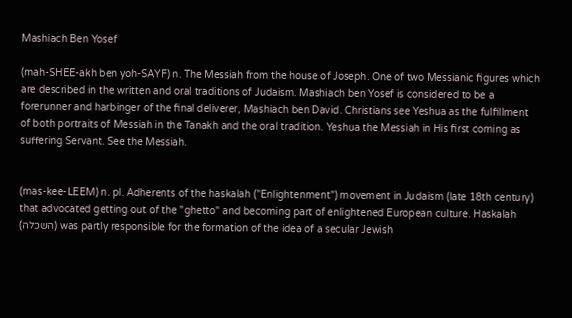Mashiach Ben Yosef

(mah-SHEE-akh ben yoh-SAYF) n. The Messiah from the house of Joseph. One of two Messianic figures which are described in the written and oral traditions of Judaism. Mashiach ben Yosef is considered to be a forerunner and harbinger of the final deliverer, Mashiach ben David. Christians see Yeshua as the fulfillment of both portraits of Messiah in the Tanakh and the oral tradition. Yeshua the Messiah in His first coming as suffering Servant. See the Messiah.


(mas-kee-LEEM) n. pl. Adherents of the haskalah ("Enlightenment") movement in Judaism (late 18th century) that advocated getting out of the "ghetto" and becoming part of enlightened European culture. Haskalah (השכלה) was partly responsible for the formation of the idea of a secular Jewish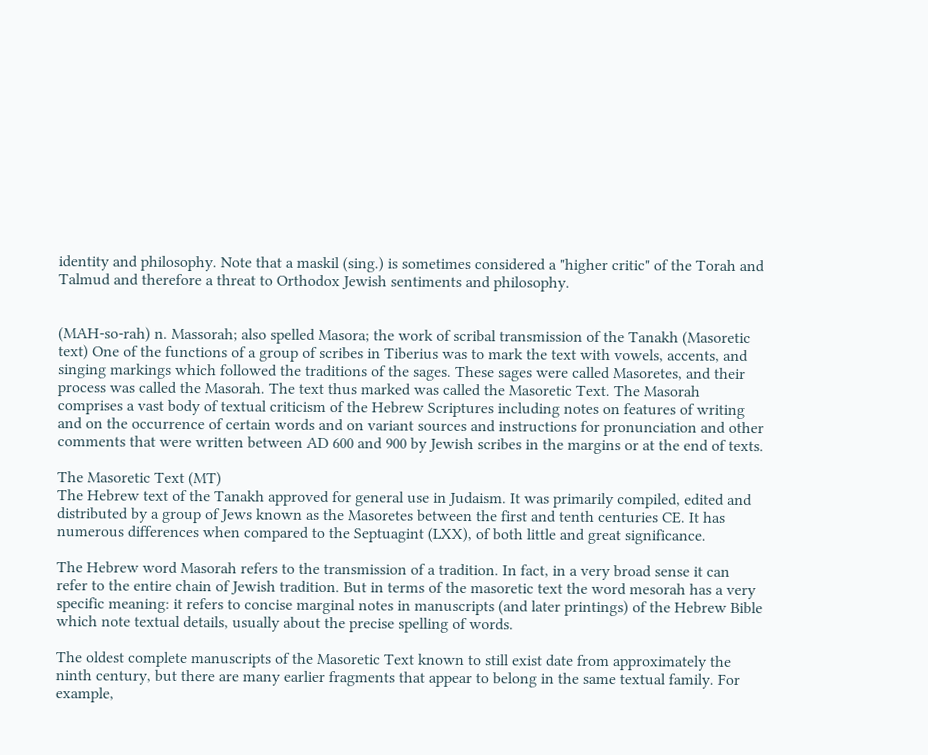identity and philosophy. Note that a maskil (sing.) is sometimes considered a "higher critic" of the Torah and Talmud and therefore a threat to Orthodox Jewish sentiments and philosophy.


(MAH-so-rah) n. Massorah; also spelled Masora; the work of scribal transmission of the Tanakh (Masoretic text) One of the functions of a group of scribes in Tiberius was to mark the text with vowels, accents, and singing markings which followed the traditions of the sages. These sages were called Masoretes, and their process was called the Masorah. The text thus marked was called the Masoretic Text. The Masorah comprises a vast body of textual criticism of the Hebrew Scriptures including notes on features of writing and on the occurrence of certain words and on variant sources and instructions for pronunciation and other comments that were written between AD 600 and 900 by Jewish scribes in the margins or at the end of texts.

The Masoretic Text (MT)
The Hebrew text of the Tanakh approved for general use in Judaism. It was primarily compiled, edited and distributed by a group of Jews known as the Masoretes between the first and tenth centuries CE. It has numerous differences when compared to the Septuagint (LXX), of both little and great significance.

The Hebrew word Masorah refers to the transmission of a tradition. In fact, in a very broad sense it can refer to the entire chain of Jewish tradition. But in terms of the masoretic text the word mesorah has a very specific meaning: it refers to concise marginal notes in manuscripts (and later printings) of the Hebrew Bible which note textual details, usually about the precise spelling of words.

The oldest complete manuscripts of the Masoretic Text known to still exist date from approximately the ninth century, but there are many earlier fragments that appear to belong in the same textual family. For example,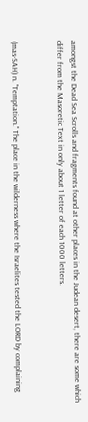amongst the Dead Sea Scrolls and fragments found at other places in the Judean desert, there are some which differ from the Masoretic Text in only about 1 letter of each 1000 letters.


(mas-SAH) n. "Temptation." The place in the wilderness where the Israelites tested the LORD by complaining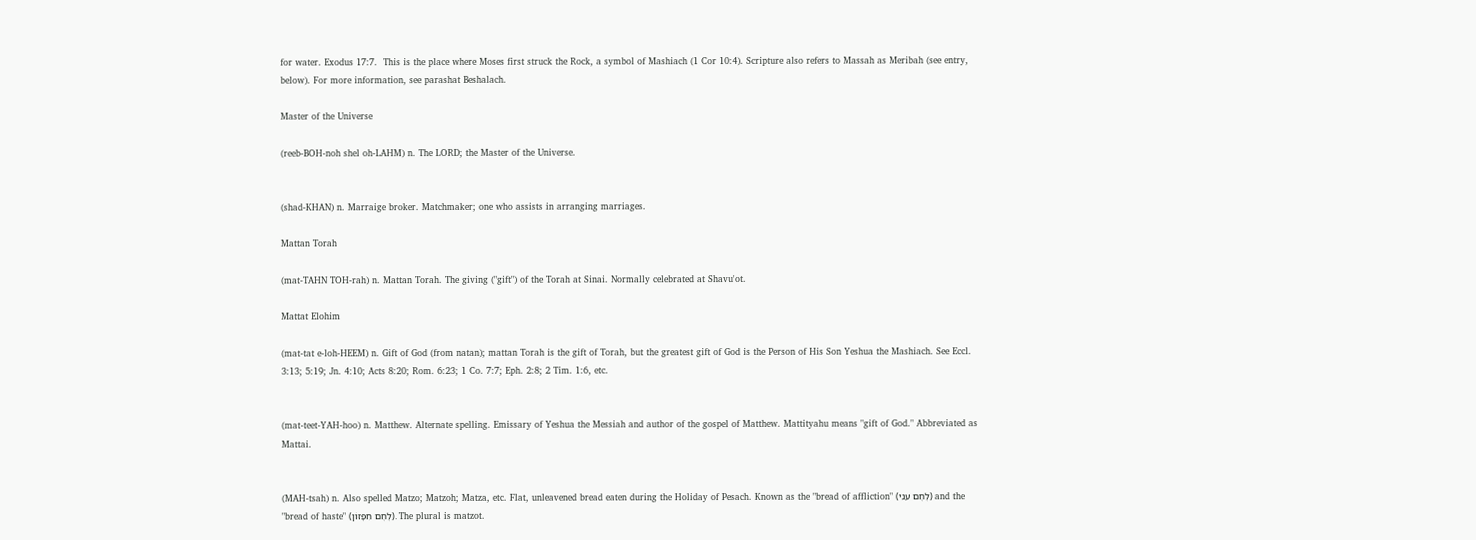for water. Exodus 17:7.  This is the place where Moses first struck the Rock, a symbol of Mashiach (1 Cor 10:4). Scripture also refers to Massah as Meribah (see entry, below). For more information, see parashat Beshalach.

Master of the Universe

(reeb-BOH-noh shel oh-LAHM) n. The LORD; the Master of the Universe.


(shad-KHAN) n. Marraige broker. Matchmaker; one who assists in arranging marriages.

Mattan Torah

(mat-TAHN TOH-rah) n. Mattan Torah. The giving ("gift") of the Torah at Sinai. Normally celebrated at Shavu'ot.

Mattat Elohim

(mat-tat e-loh-HEEM) n. Gift of God (from natan); mattan Torah is the gift of Torah, but the greatest gift of God is the Person of His Son Yeshua the Mashiach. See Eccl. 3:13; 5:19; Jn. 4:10; Acts 8:20; Rom. 6:23; 1 Co. 7:7; Eph. 2:8; 2 Tim. 1:6, etc.


(mat-teet-YAH-hoo) n. Matthew. Alternate spelling. Emissary of Yeshua the Messiah and author of the gospel of Matthew. Mattityahu means "gift of God." Abbreviated as Mattai.


(MAH-tsah) n. Also spelled Matzo; Matzoh; Matza, etc. Flat, unleavened bread eaten during the Holiday of Pesach. Known as the "bread of affliction" (לֶחֶם ענִי) and the "bread of haste" (לֶחֶם חִפָּזוֹן). The plural is matzot.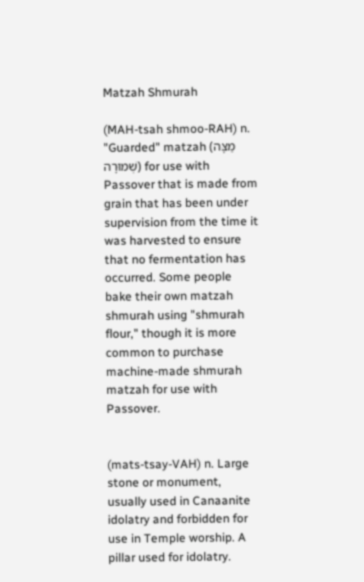Matzah Shmurah

(MAH-tsah shmoo-RAH) n. "Guarded" matzah (מַצָּה שְׁמוּרָה) for use with Passover that is made from grain that has been under supervision from the time it was harvested to ensure that no fermentation has occurred. Some people bake their own matzah shmurah using "shmurah flour," though it is more common to purchase machine-made shmurah matzah for use with Passover.


(mats-tsay-VAH) n. Large stone or monument, usually used in Canaanite idolatry and forbidden for use in Temple worship. A pillar used for idolatry.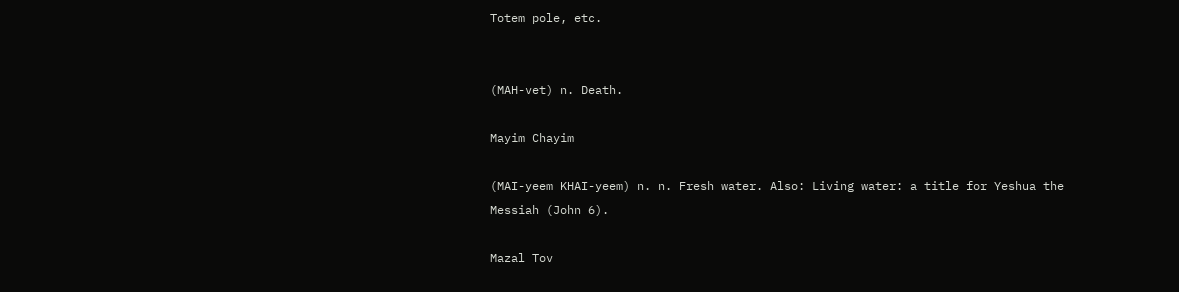Totem pole, etc.


(MAH-vet) n. Death.

Mayim Chayim

(MAI-yeem KHAI-yeem) n. n. Fresh water. Also: Living water: a title for Yeshua the Messiah (John 6).

Mazal Tov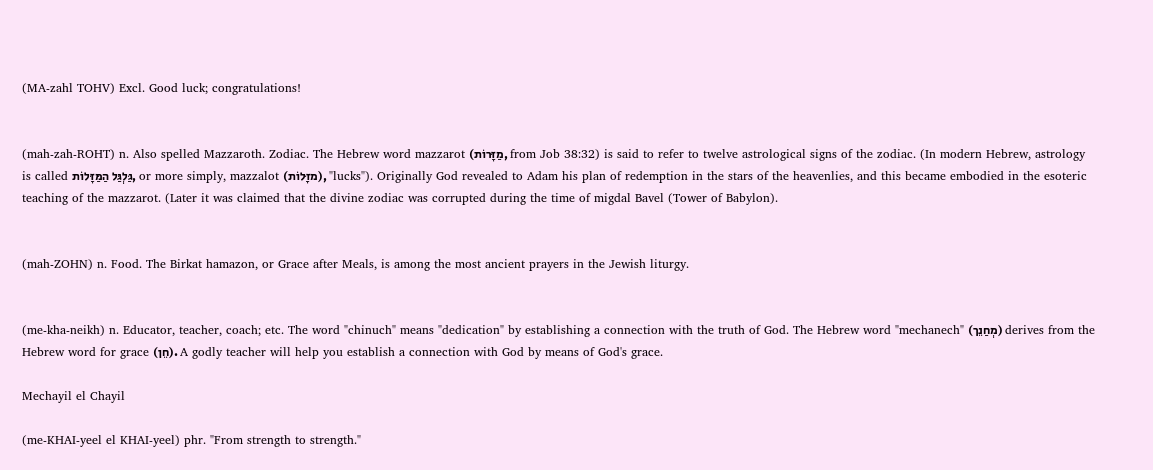(MA-zahl TOHV) Excl. Good luck; congratulations!


(mah-zah-ROHT) n. Also spelled Mazzaroth. Zodiac. The Hebrew word mazzarot (מַזָּרוֹת, from Job 38:32) is said to refer to twelve astrological signs of the zodiac. (In modern Hebrew, astrology is called גַּלְגַּל הַמַּזָּלוֹת, or more simply, mazzalot (מזָּלוֹת), "lucks"). Originally God revealed to Adam his plan of redemption in the stars of the heavenlies, and this became embodied in the esoteric teaching of the mazzarot. (Later it was claimed that the divine zodiac was corrupted during the time of migdal Bavel (Tower of Babylon).


(mah-ZOHN) n. Food. The Birkat hamazon, or Grace after Meals, is among the most ancient prayers in the Jewish liturgy.


(me-kha-neikh) n. Educator, teacher, coach; etc. The word "chinuch" means "dedication" by establishing a connection with the truth of God. The Hebrew word "mechanech" (מְחַנֵך) derives from the Hebrew word for grace (חֵן). A godly teacher will help you establish a connection with God by means of God's grace.

Mechayil el Chayil

(me-KHAI-yeel el KHAI-yeel) phr. "From strength to strength."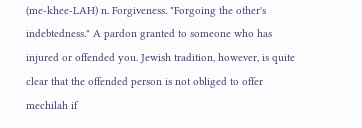(me-khee-LAH) n. Forgiveness. "Forgoing the other's indebtedness." A pardon granted to someone who has injured or offended you. Jewish tradition, however, is quite clear that the offended person is not obliged to offer mechilah if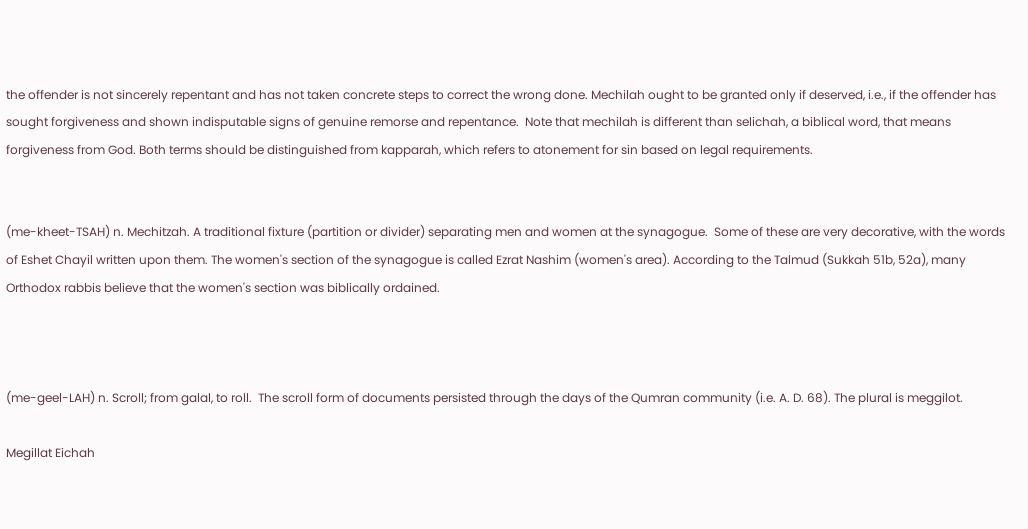the offender is not sincerely repentant and has not taken concrete steps to correct the wrong done. Mechilah ought to be granted only if deserved, i.e., if the offender has sought forgiveness and shown indisputable signs of genuine remorse and repentance.  Note that mechilah is different than selichah, a biblical word, that means forgiveness from God. Both terms should be distinguished from kapparah, which refers to atonement for sin based on legal requirements.


(me-kheet-TSAH) n. Mechitzah. A traditional fixture (partition or divider) separating men and women at the synagogue.  Some of these are very decorative, with the words of Eshet Chayil written upon them. The women's section of the synagogue is called Ezrat Nashim (women's area). According to the Talmud (Sukkah 51b, 52a), many Orthodox rabbis believe that the women's section was biblically ordained.



(me-geel-LAH) n. Scroll; from galal, to roll.  The scroll form of documents persisted through the days of the Qumran community (i.e. A. D. 68). The plural is meggilot.

Megillat Eichah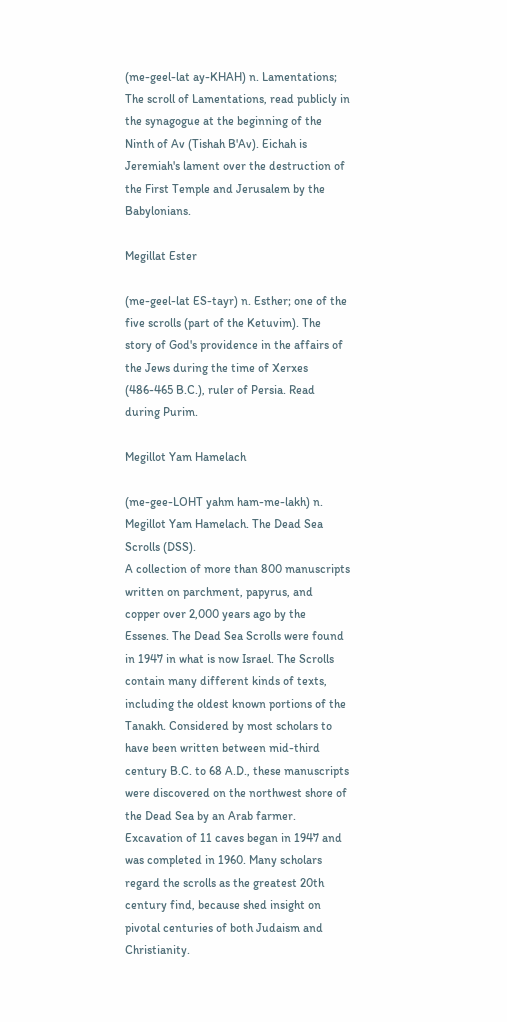(me-geel-lat ay-KHAH) n. Lamentations; The scroll of Lamentations, read publicly in the synagogue at the beginning of the Ninth of Av (Tishah B'Av). Eichah is Jeremiah's lament over the destruction of the First Temple and Jerusalem by the Babylonians.

Megillat Ester

(me-geel-lat ES-tayr) n. Esther; one of the five scrolls (part of the Ketuvim). The story of God's providence in the affairs of the Jews during the time of Xerxes (486-465 B.C.), ruler of Persia. Read during Purim.

Megillot Yam Hamelach

(me-gee-LOHT yahm ham-me-lakh) n. Megillot Yam Hamelach. The Dead Sea Scrolls (DSS).
A collection of more than 800 manuscripts written on parchment, papyrus, and copper over 2,000 years ago by the Essenes. The Dead Sea Scrolls were found in 1947 in what is now Israel. The Scrolls contain many different kinds of texts, including the oldest known portions of the Tanakh. Considered by most scholars to have been written between mid-third century B.C. to 68 A.D., these manuscripts were discovered on the northwest shore of the Dead Sea by an Arab farmer. Excavation of 11 caves began in 1947 and was completed in 1960. Many scholars regard the scrolls as the greatest 20th century find, because shed insight on pivotal centuries of both Judaism and Christianity.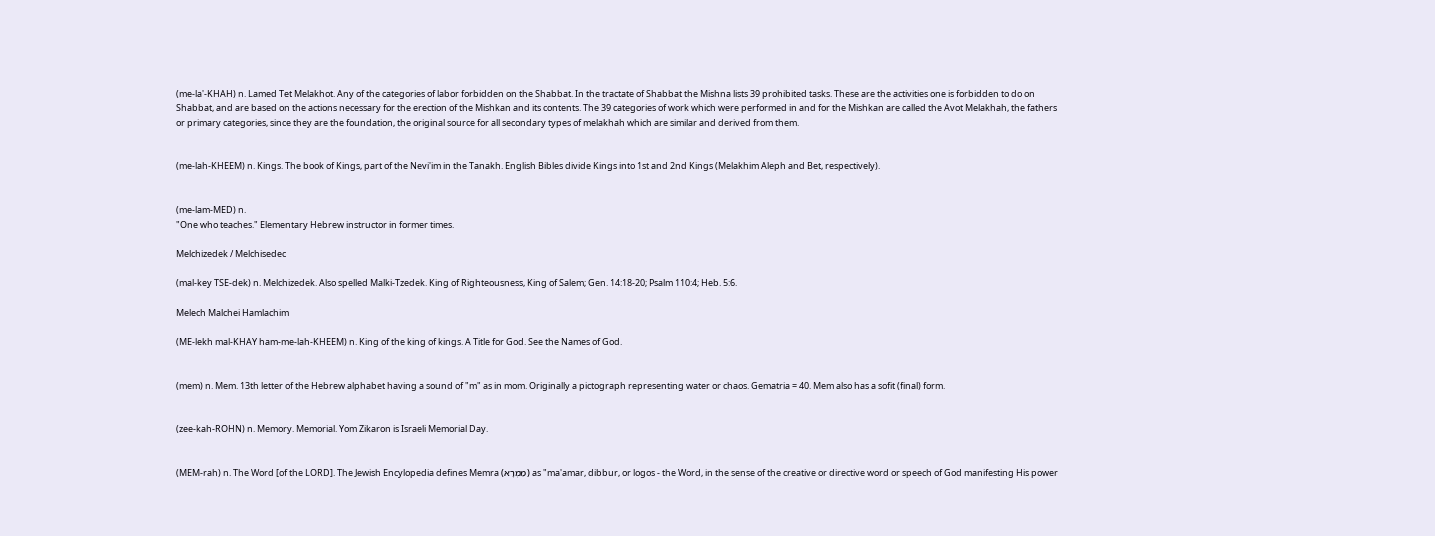(me-la'-KHAH) n. Lamed Tet Melakhot. Any of the categories of labor forbidden on the Shabbat. In the tractate of Shabbat the Mishna lists 39 prohibited tasks. These are the activities one is forbidden to do on Shabbat, and are based on the actions necessary for the erection of the Mishkan and its contents. The 39 categories of work which were performed in and for the Mishkan are called the Avot Melakhah, the fathers or primary categories, since they are the foundation, the original source for all secondary types of melakhah which are similar and derived from them.


(me-lah-KHEEM) n. Kings. The book of Kings, part of the Nevi'im in the Tanakh. English Bibles divide Kings into 1st and 2nd Kings (Melakhim Aleph and Bet, respectively).


(me-lam-MED) n.
"One who teaches." Elementary Hebrew instructor in former times.

Melchizedek / Melchisedec

(mal-key TSE-dek) n. Melchizedek. Also spelled Malki-Tzedek. King of Righteousness, King of Salem; Gen. 14:18-20; Psalm 110:4; Heb. 5:6.

Melech Malchei Hamlachim

(ME-lekh mal-KHAY ham-me-lah-KHEEM) n. King of the king of kings. A Title for God. See the Names of God.


(mem) n. Mem. 13th letter of the Hebrew alphabet having a sound of "m" as in mom. Originally a pictograph representing water or chaos. Gematria = 40. Mem also has a sofit (final) form.


(zee-kah-ROHN) n. Memory. Memorial. Yom Zikaron is Israeli Memorial Day.


(MEM-rah) n. The Word [of the LORD]. The Jewish Encylopedia defines Memra (מֵמְרָא) as "ma'amar, dibbur, or logos - the Word, in the sense of the creative or directive word or speech of God manifesting His power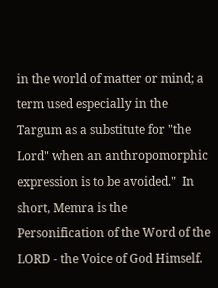in the world of matter or mind; a term used especially in the Targum as a substitute for "the Lord" when an anthropomorphic expression is to be avoided."  In short, Memra is the Personification of the Word of the LORD - the Voice of God Himself.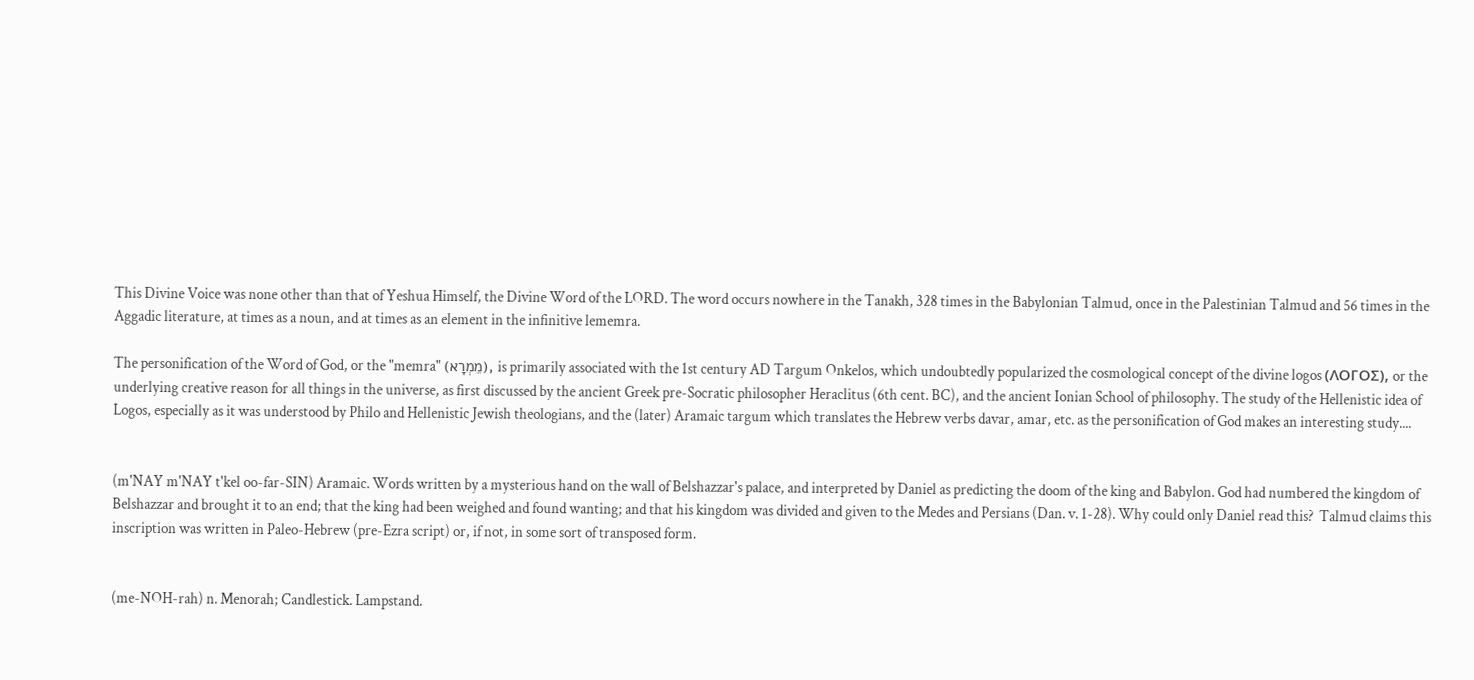This Divine Voice was none other than that of Yeshua Himself, the Divine Word of the LORD. The word occurs nowhere in the Tanakh, 328 times in the Babylonian Talmud, once in the Palestinian Talmud and 56 times in the Aggadic literature, at times as a noun, and at times as an element in the infinitive lememra.

The personification of the Word of God, or the "memra" (מֵמְרָא), is primarily associated with the 1st century AD Targum Onkelos, which undoubtedly popularized the cosmological concept of the divine logos (ΛΟΓΟΣ), or the underlying creative reason for all things in the universe, as first discussed by the ancient Greek pre-Socratic philosopher Heraclitus (6th cent. BC), and the ancient Ionian School of philosophy. The study of the Hellenistic idea of Logos, especially as it was understood by Philo and Hellenistic Jewish theologians, and the (later) Aramaic targum which translates the Hebrew verbs davar, amar, etc. as the personification of God makes an interesting study....


(m'NAY m'NAY t'kel oo-far-SIN) Aramaic. Words written by a mysterious hand on the wall of Belshazzar's palace, and interpreted by Daniel as predicting the doom of the king and Babylon. God had numbered the kingdom of Belshazzar and brought it to an end; that the king had been weighed and found wanting; and that his kingdom was divided and given to the Medes and Persians (Dan. v. 1-28). Why could only Daniel read this?  Talmud claims this inscription was written in Paleo-Hebrew (pre-Ezra script) or, if not, in some sort of transposed form.


(me-NOH-rah) n. Menorah; Candlestick. Lampstand.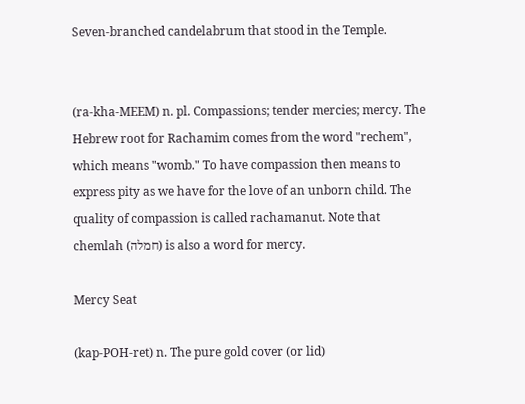Seven-branched candelabrum that stood in the Temple.


(ra-kha-MEEM) n. pl. Compassions; tender mercies; mercy. The Hebrew root for Rachamim comes from the word "rechem", which means "womb." To have compassion then means to express pity as we have for the love of an unborn child. The quality of compassion is called rachamanut. Note that chemlah (חמלה) is also a word for mercy.

Mercy Seat

(kap-POH-ret) n. The pure gold cover (or lid)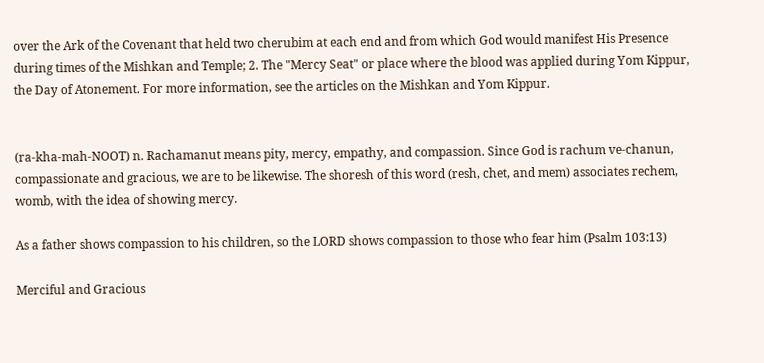over the Ark of the Covenant that held two cherubim at each end and from which God would manifest His Presence during times of the Mishkan and Temple; 2. The "Mercy Seat" or place where the blood was applied during Yom Kippur, the Day of Atonement. For more information, see the articles on the Mishkan and Yom Kippur.


(ra-kha-mah-NOOT) n. Rachamanut means pity, mercy, empathy, and compassion. Since God is rachum ve-chanun, compassionate and gracious, we are to be likewise. The shoresh of this word (resh, chet, and mem) associates rechem, womb, with the idea of showing mercy.

As a father shows compassion to his children, so the LORD shows compassion to those who fear him (Psalm 103:13)

Merciful and Gracious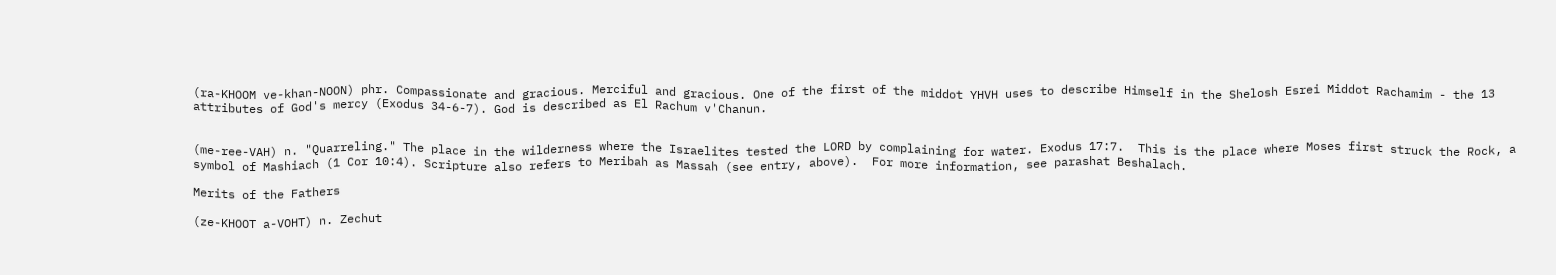(ra-KHOOM ve-khan-NOON) phr. Compassionate and gracious. Merciful and gracious. One of the first of the middot YHVH uses to describe Himself in the Shelosh Esrei Middot Rachamim - the 13 attributes of God's mercy (Exodus 34-6-7). God is described as El Rachum v'Chanun.


(me-ree-VAH) n. "Quarreling." The place in the wilderness where the Israelites tested the LORD by complaining for water. Exodus 17:7.  This is the place where Moses first struck the Rock, a symbol of Mashiach (1 Cor 10:4). Scripture also refers to Meribah as Massah (see entry, above).  For more information, see parashat Beshalach.

Merits of the Fathers

(ze-KHOOT a-VOHT) n. Zechut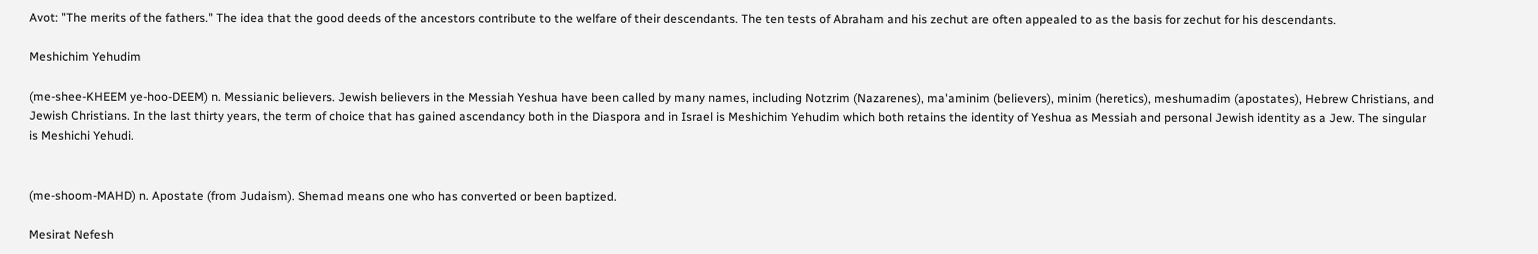Avot: "The merits of the fathers." The idea that the good deeds of the ancestors contribute to the welfare of their descendants. The ten tests of Abraham and his zechut are often appealed to as the basis for zechut for his descendants.

Meshichim Yehudim

(me-shee-KHEEM ye-hoo-DEEM) n. Messianic believers. Jewish believers in the Messiah Yeshua have been called by many names, including Notzrim (Nazarenes), ma'aminim (believers), minim (heretics), meshumadim (apostates), Hebrew Christians, and Jewish Christians. In the last thirty years, the term of choice that has gained ascendancy both in the Diaspora and in Israel is Meshichim Yehudim which both retains the identity of Yeshua as Messiah and personal Jewish identity as a Jew. The singular is Meshichi Yehudi.


(me-shoom-MAHD) n. Apostate (from Judaism). Shemad means one who has converted or been baptized.

Mesirat Nefesh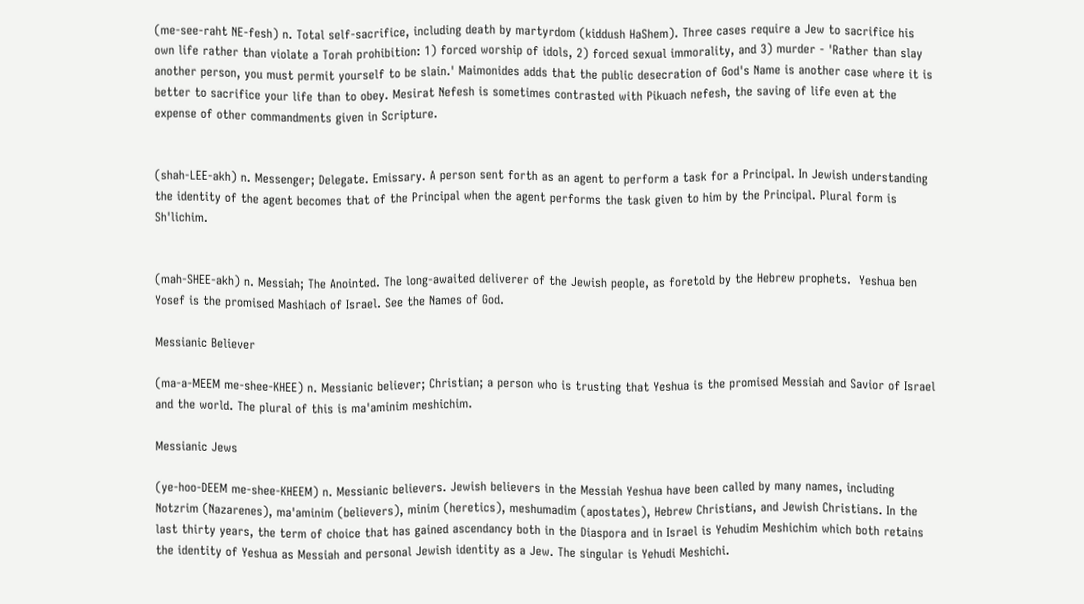(me-see-raht NE-fesh) n. Total self-sacrifice, including death by martyrdom (kiddush HaShem). Three cases require a Jew to sacrifice his own life rather than violate a Torah prohibition: 1) forced worship of idols, 2) forced sexual immorality, and 3) murder - 'Rather than slay another person, you must permit yourself to be slain.' Maimonides adds that the public desecration of God's Name is another case where it is better to sacrifice your life than to obey. Mesirat Nefesh is sometimes contrasted with Pikuach nefesh, the saving of life even at the expense of other commandments given in Scripture.


(shah-LEE-akh) n. Messenger; Delegate. Emissary. A person sent forth as an agent to perform a task for a Principal. In Jewish understanding the identity of the agent becomes that of the Principal when the agent performs the task given to him by the Principal. Plural form is Sh'lichim.


(mah-SHEE-akh) n. Messiah; The Anointed. The long-awaited deliverer of the Jewish people, as foretold by the Hebrew prophets.  Yeshua ben Yosef is the promised Mashiach of Israel. See the Names of God.

Messianic Believer

(ma-a-MEEM me-shee-KHEE) n. Messianic believer; Christian; a person who is trusting that Yeshua is the promised Messiah and Savior of Israel and the world. The plural of this is ma'aminim meshichim.

Messianic Jews

(ye-hoo-DEEM me-shee-KHEEM) n. Messianic believers. Jewish believers in the Messiah Yeshua have been called by many names, including Notzrim (Nazarenes), ma'aminim (believers), minim (heretics), meshumadim (apostates), Hebrew Christians, and Jewish Christians. In the last thirty years, the term of choice that has gained ascendancy both in the Diaspora and in Israel is Yehudim Meshichim which both retains the identity of Yeshua as Messiah and personal Jewish identity as a Jew. The singular is Yehudi Meshichi.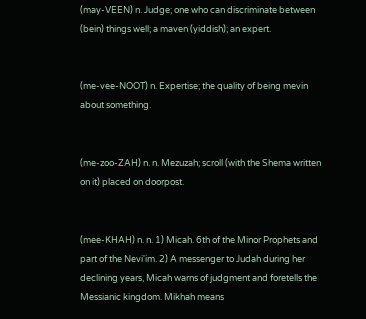(may-VEEN) n. Judge; one who can discriminate between (bein) things well; a maven (yiddish); an expert.


(me-vee-NOOT) n. Expertise; the quality of being mevin about something.


(me-zoo-ZAH) n. n. Mezuzah; scroll (with the Shema written on it) placed on doorpost.


(mee-KHAH) n. n. 1) Micah. 6th of the Minor Prophets and part of the Nevi'im. 2) A messenger to Judah during her declining years, Micah warns of judgment and foretells the Messianic kingdom. Mikhah means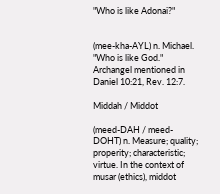"Who is like Adonai?"


(mee-kha-AYL) n. Michael. "Who is like God." Archangel mentioned in Daniel 10:21, Rev. 12:7.

Middah / Middot

(meed-DAH / meed-DOHT) n. Measure; quality; properity; characteristic; virtue. In the context of musar (ethics), middot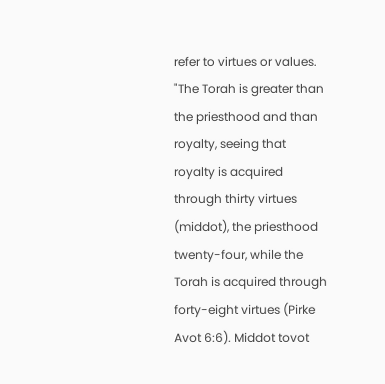refer to virtues or values. "The Torah is greater than the priesthood and than royalty, seeing that royalty is acquired through thirty virtues (middot), the priesthood twenty-four, while the Torah is acquired through forty-eight virtues (Pirke Avot 6:6). Middot tovot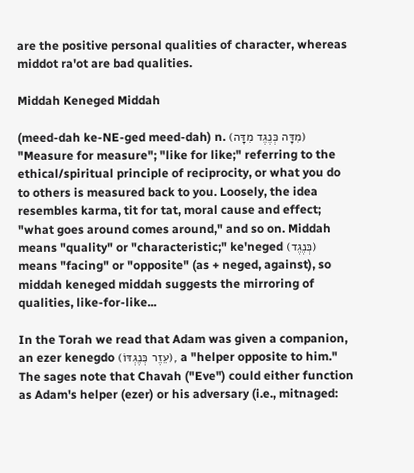are the positive personal qualities of character, whereas middot ra'ot are bad qualities.

Middah Keneged Middah

(meed-dah ke-NE-ged meed-dah) n. (מִדָּה כְּנֶגֶד מִדָּה) "Measure for measure"; "like for like;" referring to the ethical/spiritual principle of reciprocity, or what you do to others is measured back to you. Loosely, the idea resembles karma, tit for tat, moral cause and effect; "what goes around comes around," and so on. Middah means "quality" or "characteristic;" ke'neged (כְּנֶגֶד) means "facing" or "opposite" (as + neged, against), so middah keneged middah suggests the mirroring of qualities, like-for-like...

In the Torah we read that Adam was given a companion, an ezer kenegdo (עֵזֶר כְּנֶגְדּוֹ), a "helper opposite to him." The sages note that Chavah ("Eve") could either function as Adam's helper (ezer) or his adversary (i.e., mitnaged: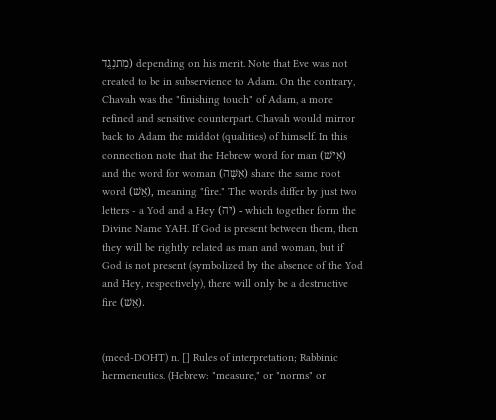מִתנַגֵד) depending on his merit. Note that Eve was not created to be in subservience to Adam. On the contrary, Chavah was the "finishing touch" of Adam, a more refined and sensitive counterpart. Chavah would mirror back to Adam the middot (qualities) of himself. In this connection note that the Hebrew word for man (אִישׁ) and the word for woman (אִשָּׁה) share the same root word (אֵשׁ), meaning "fire." The words differ by just two letters - a Yod and a Hey (יה) - which together form the Divine Name YAH. If God is present between them, then they will be rightly related as man and woman, but if God is not present (symbolized by the absence of the Yod and Hey, respectively), there will only be a destructive fire (אֵשׁ).


(meed-DOHT) n. [] Rules of interpretation; Rabbinic hermeneutics. (Hebrew: "measure," or "norms" or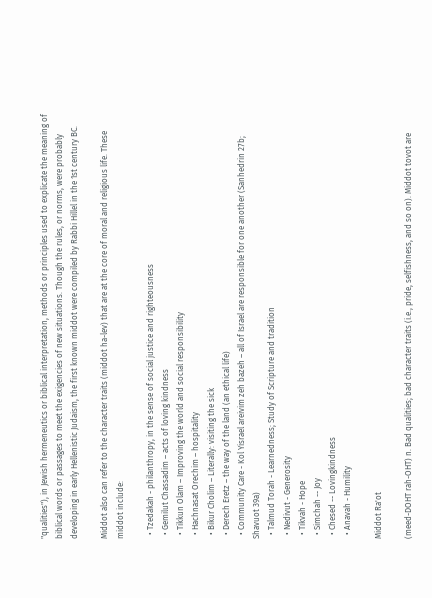"qualities"), in Jewish hermeneutics or biblical interpretation, methods or principles used to explicate the meaning of biblical words or passages to meet the exigencies of new situations. Though the rules, or norms, were probably developing in early Hellenistic Judaism, the first known middot were compiled by Rabbi Hillel in the 1st century BC.

Middot also can refer to the character traits (middot ha-lev) that are at the core of moral and religious life. These middot include:

  • Tzedakah - philanthropy, in the sense of social justice and righteousness
  • Gemilut Chassadim – acts of loving kindness
  • Tikkun Olam – Improving the world and social responsibility
  • Hachnasat Orechim – hospitality
  • Bikur Cholim – Literally: visiting the sick
  • Derech Eretz – the way of the land (an ethical life)
  • Community Care - Kol Yisrael areivim zeh bazeh – all of Israel are responsible for one another (Sanhedrin 27b; Shavuot 39a)
  • Talmud Torah - Learnedness; Study of Scripture and tradition
  • Nedivut - Generosity
  • Tikvah - Hope
  • Simchah -- Joy
  • Chesed -- Lovingkindness
  • Anavah - Humility

Middot Ra'ot

(meed-DOHT rah-OHT) n. Bad qualities; bad character traits (i.e., pride, selfishness, and so on). Middot tovot are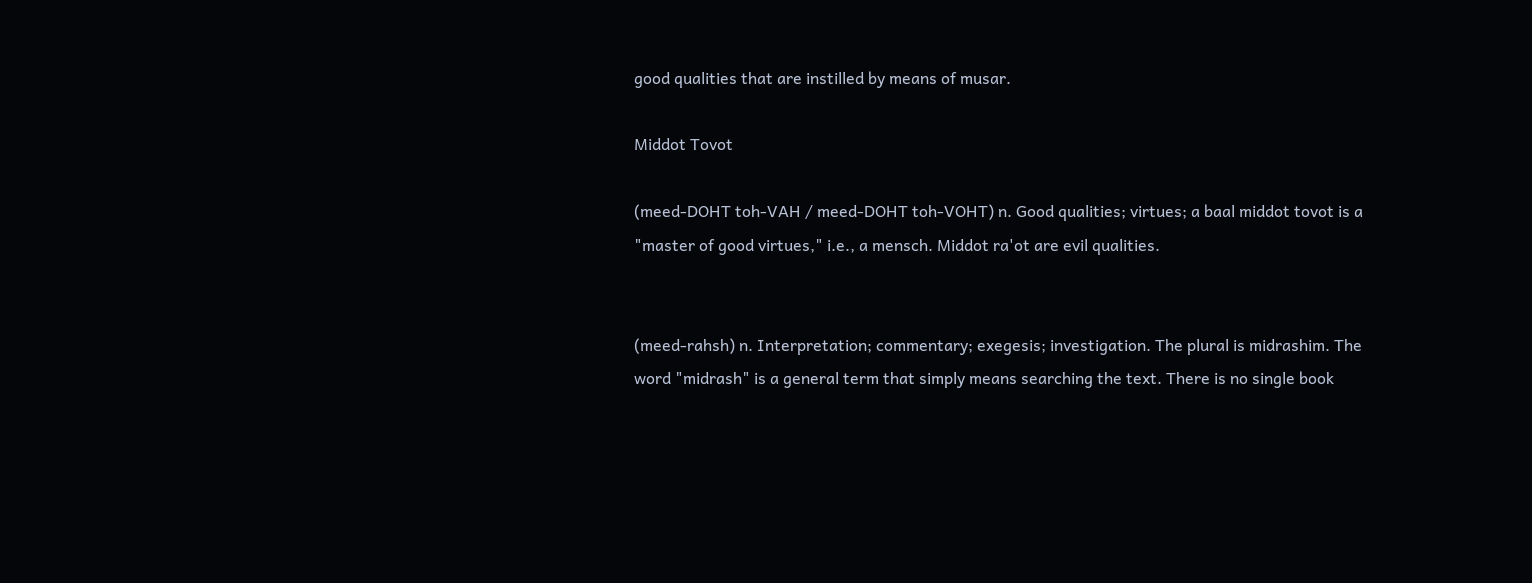good qualities that are instilled by means of musar.

Middot Tovot

(meed-DOHT toh-VAH / meed-DOHT toh-VOHT) n. Good qualities; virtues; a baal middot tovot is a "master of good virtues," i.e., a mensch. Middot ra'ot are evil qualities.


(meed-rahsh) n. Interpretation; commentary; exegesis; investigation. The plural is midrashim. The word "midrash" is a general term that simply means searching the text. There is no single book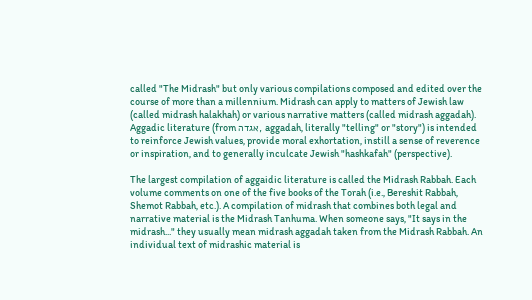called "The Midrash" but only various compilations composed and edited over the course of more than a millennium. Midrash can apply to matters of Jewish law (called midrash halakhah) or various narrative matters (called midrash aggadah). Aggadic literature (from אגדה, aggadah, literally "telling" or "story") is intended to reinforce Jewish values, provide moral exhortation, instill a sense of reverence or inspiration, and to generally inculcate Jewish "hashkafah" (perspective).

The largest compilation of aggaidic literature is called the Midrash Rabbah. Each volume comments on one of the five books of the Torah (i.e., Bereshit Rabbah, Shemot Rabbah, etc.). A compilation of midrash that combines both legal and narrative material is the Midrash Tanhuma. When someone says, "It says in the midrash..." they usually mean midrash aggadah taken from the Midrash Rabbah. An individual text of midrashic material is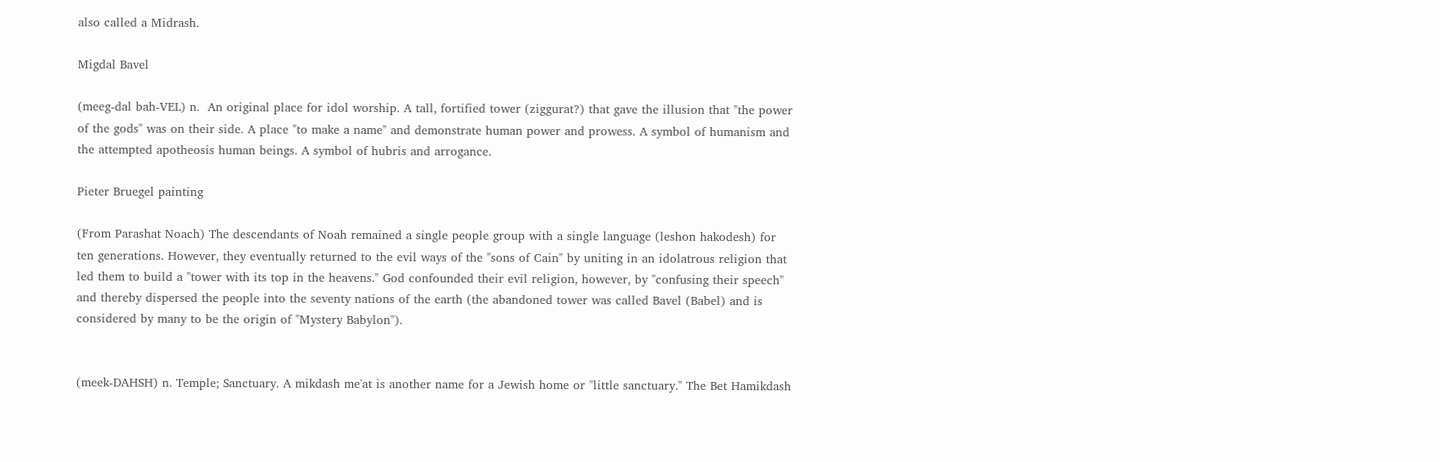also called a Midrash.

Migdal Bavel

(meeg-dal bah-VEL) n.  An original place for idol worship. A tall, fortified tower (ziggurat?) that gave the illusion that "the power of the gods" was on their side. A place "to make a name" and demonstrate human power and prowess. A symbol of humanism and the attempted apotheosis human beings. A symbol of hubris and arrogance.

Pieter Bruegel painting

(From Parashat Noach) The descendants of Noah remained a single people group with a single language (leshon hakodesh) for ten generations. However, they eventually returned to the evil ways of the "sons of Cain" by uniting in an idolatrous religion that led them to build a "tower with its top in the heavens." God confounded their evil religion, however, by "confusing their speech" and thereby dispersed the people into the seventy nations of the earth (the abandoned tower was called Bavel (Babel) and is considered by many to be the origin of "Mystery Babylon").


(meek-DAHSH) n. Temple; Sanctuary. A mikdash me'at is another name for a Jewish home or "little sanctuary." The Bet Hamikdash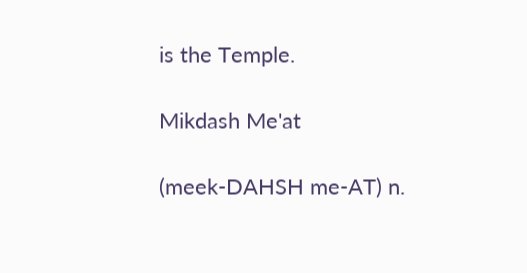is the Temple.

Mikdash Me'at

(meek-DAHSH me-AT) n.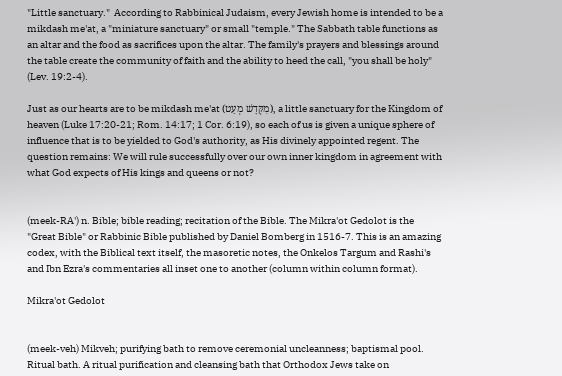"Little sanctuary."  According to Rabbinical Judaism, every Jewish home is intended to be a mikdash me'at, a "miniature sanctuary" or small "temple." The Sabbath table functions as an altar and the food as sacrifices upon the altar. The family's prayers and blessings around the table create the community of faith and the ability to heed the call, "you shall be holy" (Lev. 19:2-4).

Just as our hearts are to be mikdash me'at (מִקְּדָשׁ מְעַט), a little sanctuary for the Kingdom of heaven (Luke 17:20-21; Rom. 14:17; 1 Cor. 6:19), so each of us is given a unique sphere of influence that is to be yielded to God's authority, as His divinely appointed regent. The question remains: We will rule successfully over our own inner kingdom in agreement with what God expects of His kings and queens or not?


(meek-RA') n. Bible; bible reading; recitation of the Bible. The Mikra'ot Gedolot is the "Great Bible" or Rabbinic Bible published by Daniel Bomberg in 1516-7. This is an amazing codex, with the Biblical text itself, the masoretic notes, the Onkelos Targum and Rashi's and Ibn Ezra's commentaries all inset one to another (column within column format).

Mikra'ot Gedolot


(meek-veh) Mikveh; purifying bath to remove ceremonial uncleanness; baptismal pool. Ritual bath. A ritual purification and cleansing bath that Orthodox Jews take on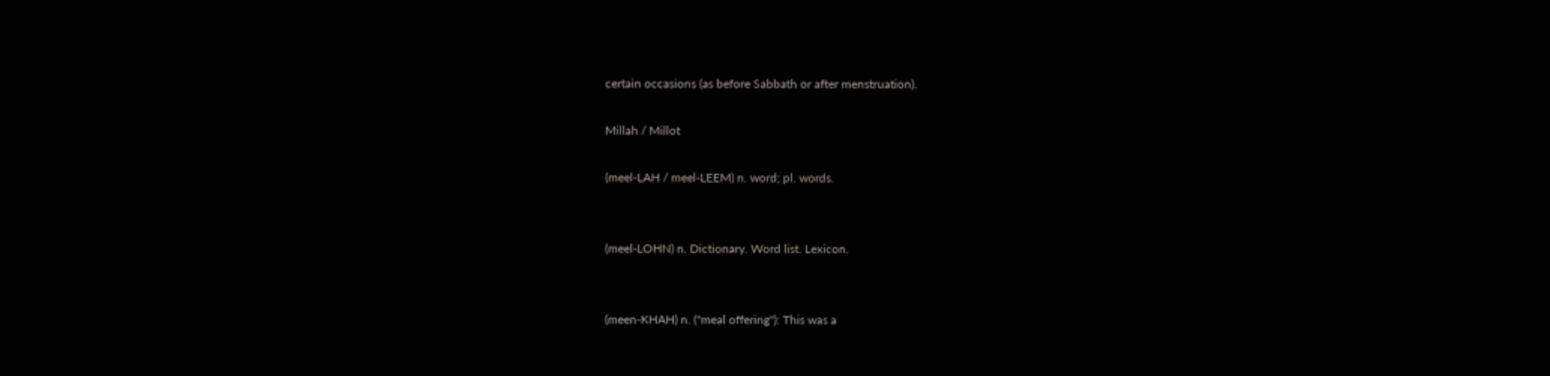certain occasions (as before Sabbath or after menstruation).

Millah / Millot

(meel-LAH / meel-LEEM) n. word; pl. words.


(meel-LOHN) n. Dictionary. Word list. Lexicon.


(meen-KHAH) n. ("meal offering"): This was a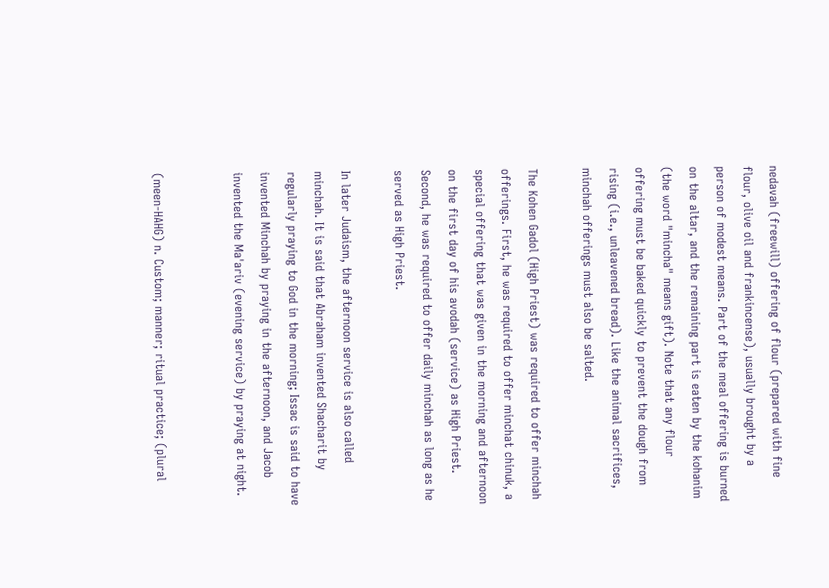nedavah (freewill) offering of flour (prepared with fine flour, olive oil and frankincense), usually brought by a person of modest means. Part of the meal offering is burned on the altar, and the remaining part is eaten by the kohanim (the word "mincha" means gift). Note that any flour offering must be baked quickly to prevent the dough from rising (i.e., unleavened bread). Like the animal sacrifices, minchah offerings must also be salted.

The Kohen Gadol (High Priest) was required to offer minchah offerings. First, he was required to offer minchat chinuk, a special offering that was given in the morning and afternoon on the first day of his avodah (service) as High Priest. Second, he was required to offer daily minchah as long as he served as High Priest.

In later Judaism, the afternoon service is also called minchah. It is said that Abraham invented Shacharit by regularly praying to God in the morning; Issac is said to have invented Minchah by praying in the afternoon, and Jacob invented the Ma'ariv (evening service) by praying at night.


(meen-HAHG) n. Custom; manner; ritual practice; (plural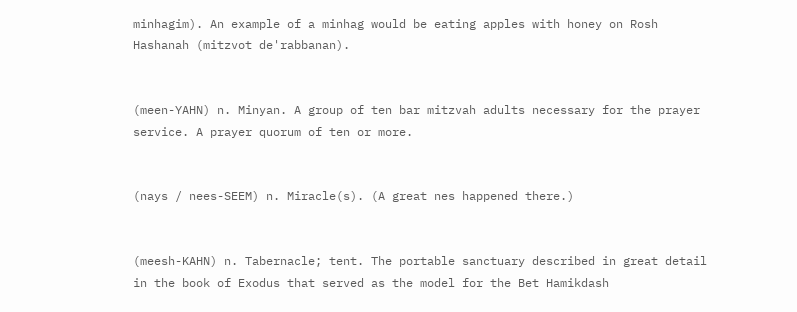minhagim). An example of a minhag would be eating apples with honey on Rosh Hashanah (mitzvot de'rabbanan).


(meen-YAHN) n. Minyan. A group of ten bar mitzvah adults necessary for the prayer service. A prayer quorum of ten or more.


(nays / nees-SEEM) n. Miracle(s). (A great nes happened there.)


(meesh-KAHN) n. Tabernacle; tent. The portable sanctuary described in great detail in the book of Exodus that served as the model for the Bet Hamikdash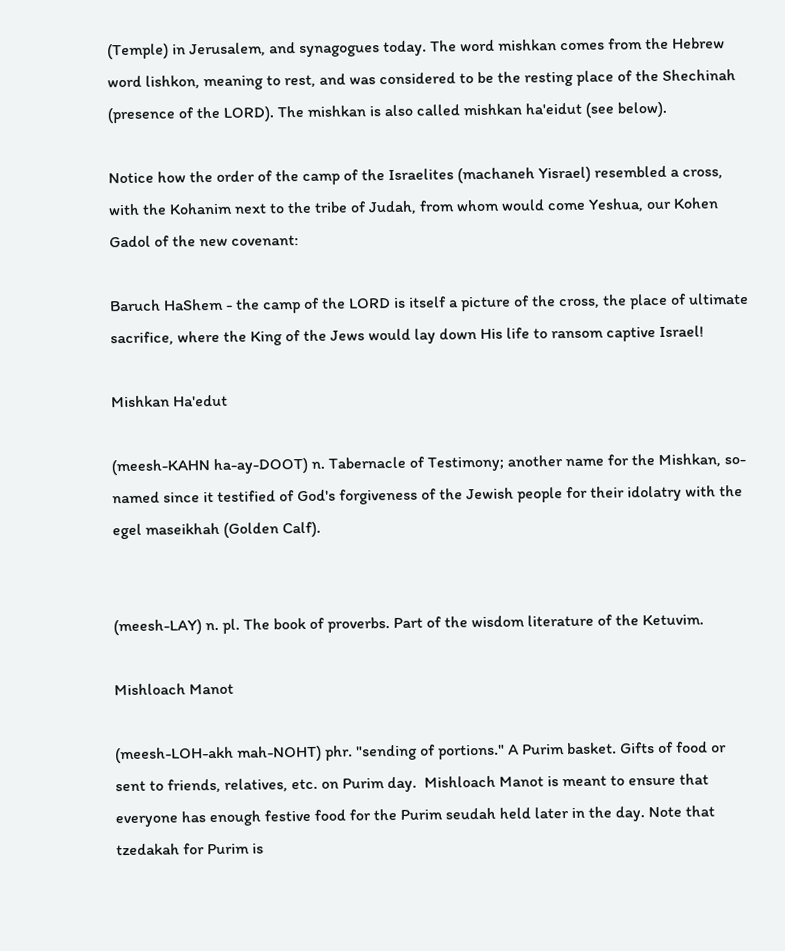(Temple) in Jerusalem, and synagogues today. The word mishkan comes from the Hebrew word lishkon, meaning to rest, and was considered to be the resting place of the Shechinah (presence of the LORD). The mishkan is also called mishkan ha'eidut (see below).

Notice how the order of the camp of the Israelites (machaneh Yisrael) resembled a cross, with the Kohanim next to the tribe of Judah, from whom would come Yeshua, our Kohen Gadol of the new covenant:

Baruch HaShem - the camp of the LORD is itself a picture of the cross, the place of ultimate sacrifice, where the King of the Jews would lay down His life to ransom captive Israel!

Mishkan Ha'edut

(meesh-KAHN ha-ay-DOOT) n. Tabernacle of Testimony; another name for the Mishkan, so-named since it testified of God's forgiveness of the Jewish people for their idolatry with the egel maseikhah (Golden Calf).


(meesh-LAY) n. pl. The book of proverbs. Part of the wisdom literature of the Ketuvim.

Mishloach Manot

(meesh-LOH-akh mah-NOHT) phr. "sending of portions." A Purim basket. Gifts of food or sent to friends, relatives, etc. on Purim day.  Mishloach Manot is meant to ensure that everyone has enough festive food for the Purim seudah held later in the day. Note that tzedakah for Purim is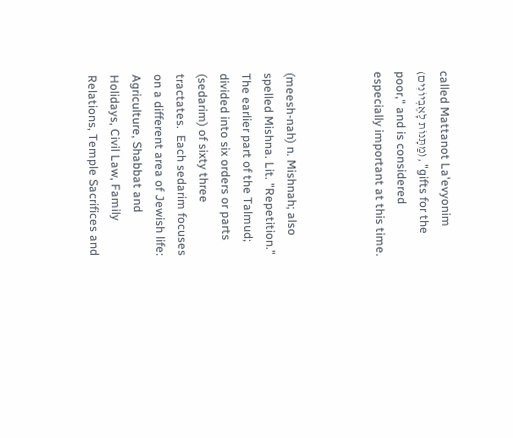called Mattanot La'evyonim (מַתָּנוֹת לָאֶבְיוֹנִים), "gifts for the poor," and is considered especially important at this time.



(meesh-nah) n. Mishnah; also spelled Mishna. Lit. "Repetition." The earlier part of the Talmud; divided into six orders or parts (sedarim) of sixty three tractates.  Each sedarim focuses on a different area of Jewish life: Agriculture, Shabbat and Holidays, Civil Law, Family Relations, Temple Sacrifices and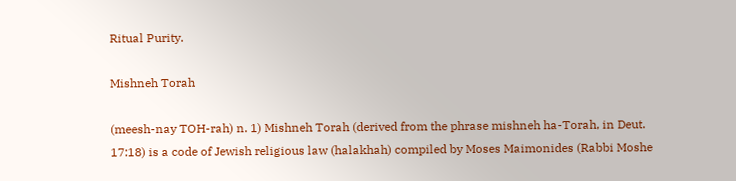Ritual Purity.

Mishneh Torah

(meesh-nay TOH-rah) n. 1) Mishneh Torah (derived from the phrase mishneh ha-Torah, in Deut. 17:18) is a code of Jewish religious law (halakhah) compiled by Moses Maimonides (Rabbi Moshe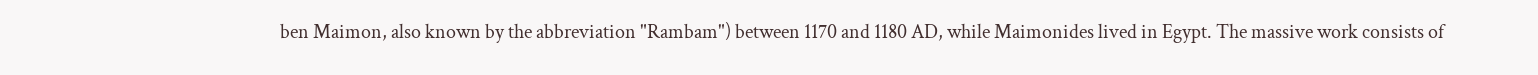ben Maimon, also known by the abbreviation "Rambam") between 1170 and 1180 AD, while Maimonides lived in Egypt. The massive work consists of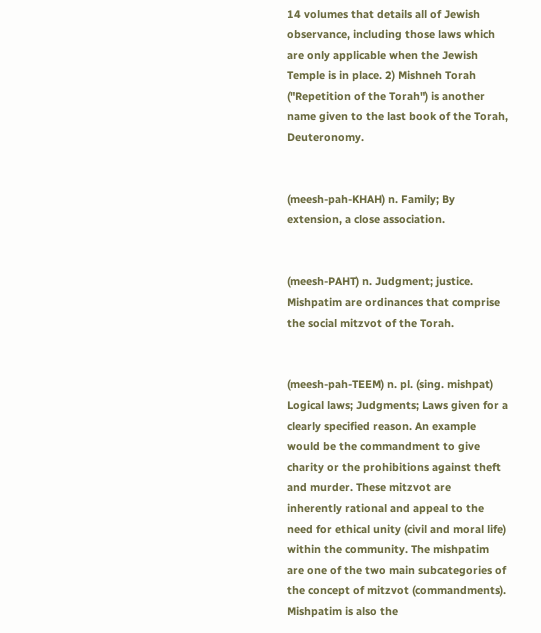14 volumes that details all of Jewish observance, including those laws which are only applicable when the Jewish Temple is in place. 2) Mishneh Torah ("Repetition of the Torah") is another name given to the last book of the Torah, Deuteronomy.


(meesh-pah-KHAH) n. Family; By extension, a close association.


(meesh-PAHT) n. Judgment; justice. Mishpatim are ordinances that comprise the social mitzvot of the Torah.


(meesh-pah-TEEM) n. pl. (sing. mishpat) Logical laws; Judgments; Laws given for a clearly specified reason. An example would be the commandment to give charity or the prohibitions against theft and murder. These mitzvot are inherently rational and appeal to the need for ethical unity (civil and moral life) within the community. The mishpatim are one of the two main subcategories of the concept of mitzvot (commandments). Mishpatim is also the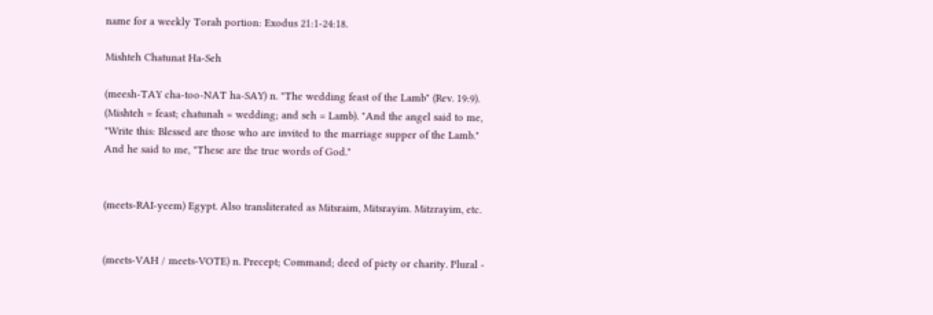name for a weekly Torah portion: Exodus 21:1-24:18.

Mishteh Chatunat Ha-Seh

(meesh-TAY cha-too-NAT ha-SAY) n. "The wedding feast of the Lamb" (Rev. 19:9). (Mishteh = feast; chatunah = wedding; and seh = Lamb). "And the angel said to me, "Write this: Blessed are those who are invited to the marriage supper of the Lamb." And he said to me, "These are the true words of God."


(meets-RAI-yeem) Egypt. Also transliterated as Mitsraim, Mitsrayim. Mitzrayim, etc.


(meets-VAH / meets-VOTE) n. Precept; Command; deed of piety or charity. Plural -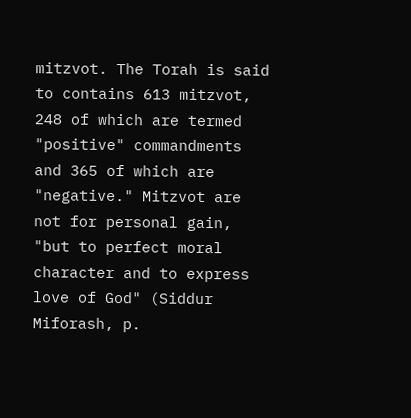mitzvot. The Torah is said to contains 613 mitzvot, 248 of which are termed "positive" commandments and 365 of which are "negative." Mitzvot are not for personal gain, "but to perfect moral character and to express love of God" (Siddur Miforash, p.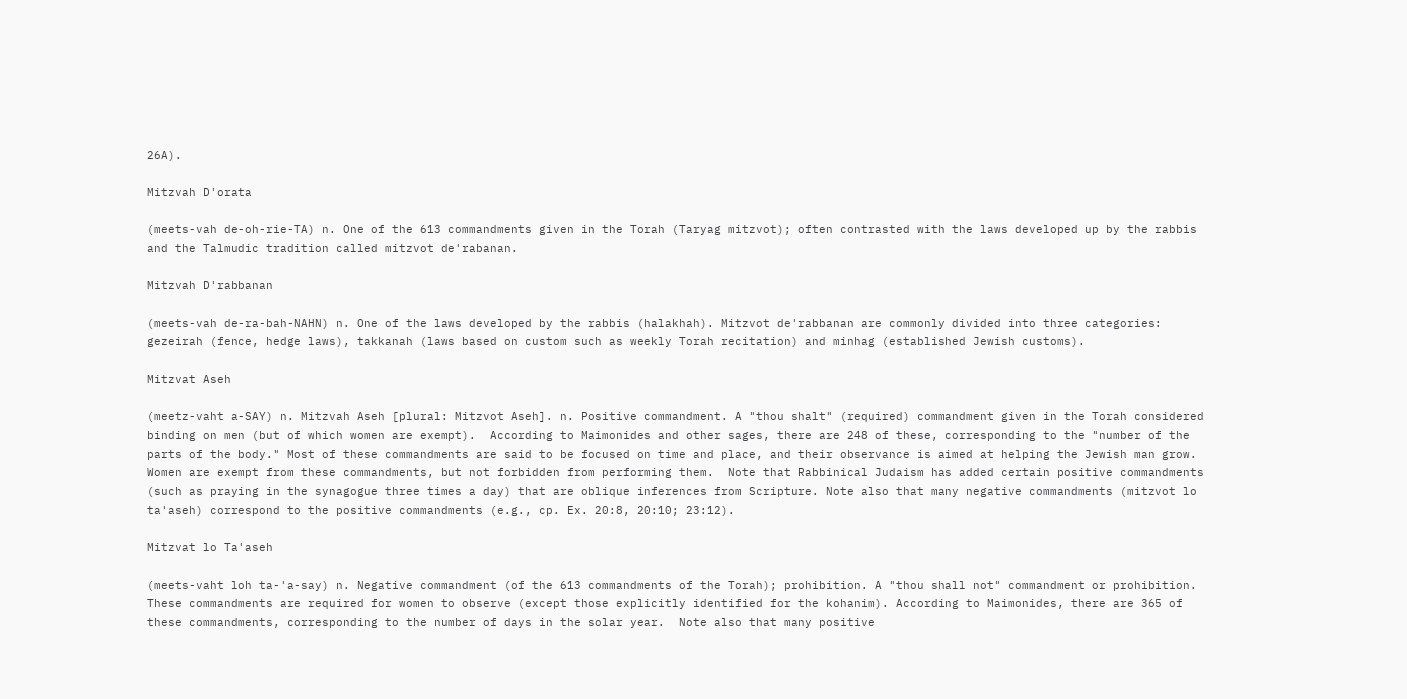26A).

Mitzvah D'orata

(meets-vah de-oh-rie-TA) n. One of the 613 commandments given in the Torah (Taryag mitzvot); often contrasted with the laws developed up by the rabbis and the Talmudic tradition called mitzvot de'rabanan.

Mitzvah D'rabbanan

(meets-vah de-ra-bah-NAHN) n. One of the laws developed by the rabbis (halakhah). Mitzvot de'rabbanan are commonly divided into three categories: gezeirah (fence, hedge laws), takkanah (laws based on custom such as weekly Torah recitation) and minhag (established Jewish customs).

Mitzvat Aseh

(meetz-vaht a-SAY) n. Mitzvah Aseh [plural: Mitzvot Aseh]. n. Positive commandment. A "thou shalt" (required) commandment given in the Torah considered binding on men (but of which women are exempt).  According to Maimonides and other sages, there are 248 of these, corresponding to the "number of the parts of the body." Most of these commandments are said to be focused on time and place, and their observance is aimed at helping the Jewish man grow. Women are exempt from these commandments, but not forbidden from performing them.  Note that Rabbinical Judaism has added certain positive commandments (such as praying in the synagogue three times a day) that are oblique inferences from Scripture. Note also that many negative commandments (mitzvot lo ta'aseh) correspond to the positive commandments (e.g., cp. Ex. 20:8, 20:10; 23:12).

Mitzvat lo Ta'aseh

(meets-vaht loh ta-'a-say) n. Negative commandment (of the 613 commandments of the Torah); prohibition. A "thou shall not" commandment or prohibition. These commandments are required for women to observe (except those explicitly identified for the kohanim). According to Maimonides, there are 365 of these commandments, corresponding to the number of days in the solar year.  Note also that many positive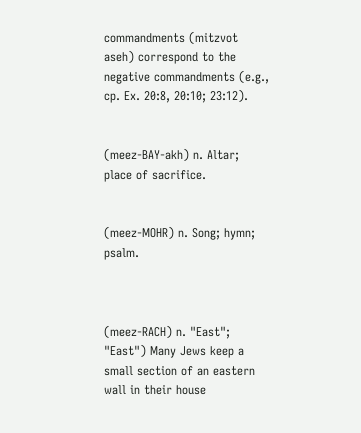commandments (mitzvot aseh) correspond to the negative commandments (e.g., cp. Ex. 20:8, 20:10; 23:12).


(meez-BAY-akh) n. Altar; place of sacrifice.


(meez-MOHR) n. Song; hymn; psalm.



(meez-RACH) n. "East"; "East") Many Jews keep a small section of an eastern wall in their house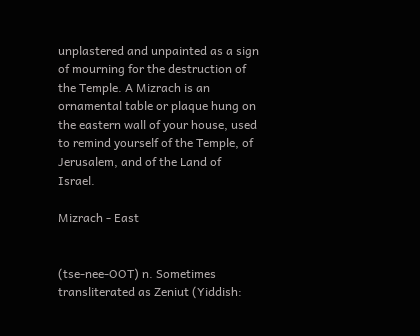unplastered and unpainted as a sign of mourning for the destruction of the Temple. A Mizrach is an ornamental table or plaque hung on the eastern wall of your house, used to remind yourself of the Temple, of Jerusalem, and of the Land of Israel.

Mizrach - East


(tse-nee-OOT) n. Sometimes transliterated as Zeniut (Yiddish: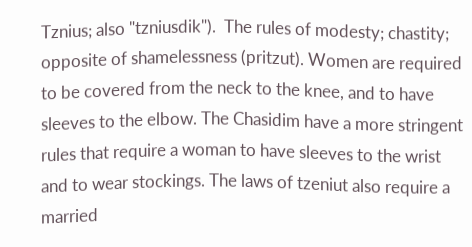Tznius; also "tzniusdik").  The rules of modesty; chastity; opposite of shamelessness (pritzut). Women are required to be covered from the neck to the knee, and to have sleeves to the elbow. The Chasidim have a more stringent rules that require a woman to have sleeves to the wrist and to wear stockings. The laws of tzeniut also require a married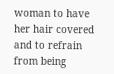woman to have her hair covered and to refrain from being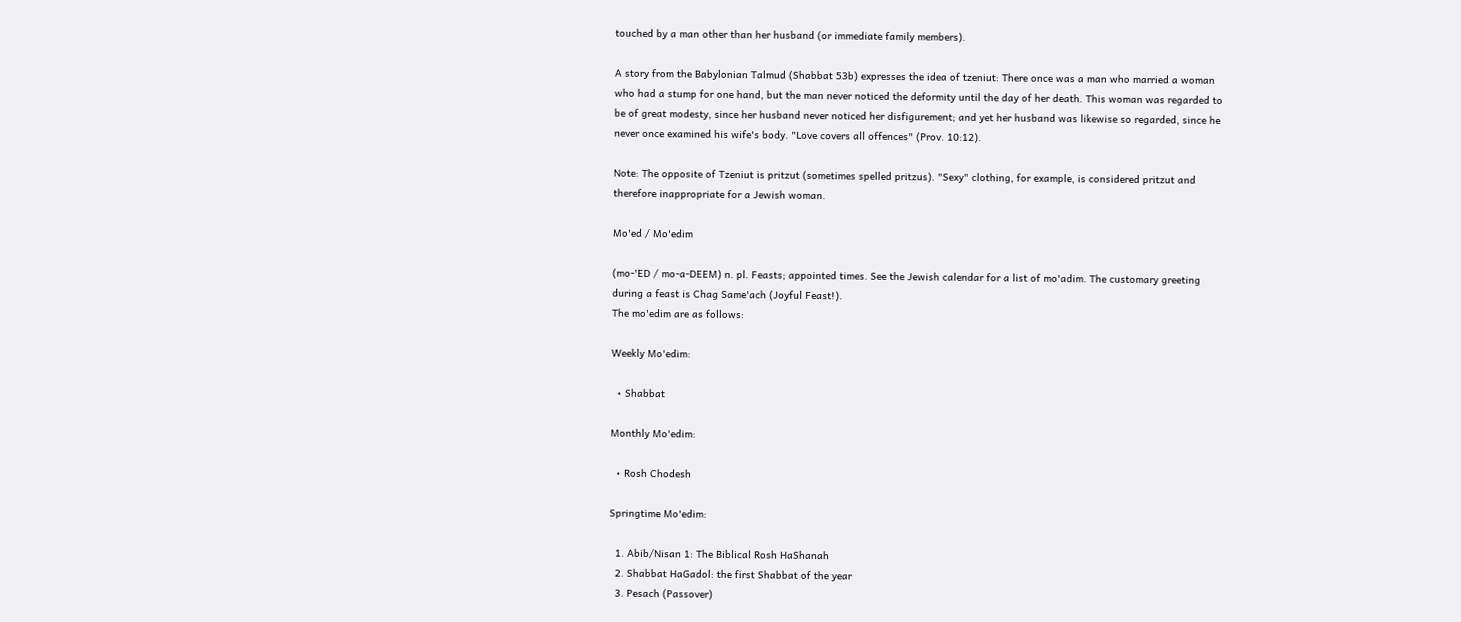touched by a man other than her husband (or immediate family members).

A story from the Babylonian Talmud (Shabbat 53b) expresses the idea of tzeniut: There once was a man who married a woman who had a stump for one hand, but the man never noticed the deformity until the day of her death. This woman was regarded to be of great modesty, since her husband never noticed her disfigurement; and yet her husband was likewise so regarded, since he never once examined his wife's body. "Love covers all offences" (Prov. 10:12).

Note: The opposite of Tzeniut is pritzut (sometimes spelled pritzus). "Sexy" clothing, for example, is considered pritzut and therefore inappropriate for a Jewish woman.

Mo'ed / Mo'edim

(mo-'ED / mo-a-DEEM) n. pl. Feasts; appointed times. See the Jewish calendar for a list of mo'adim. The customary greeting during a feast is Chag Same'ach (Joyful Feast!).
The mo'edim are as follows:

Weekly Mo'edim:

  • Shabbat

Monthly Mo'edim:

  • Rosh Chodesh

Springtime Mo'edim:

  1. Abib/Nisan 1: The Biblical Rosh HaShanah
  2. Shabbat HaGadol: the first Shabbat of the year
  3. Pesach (Passover)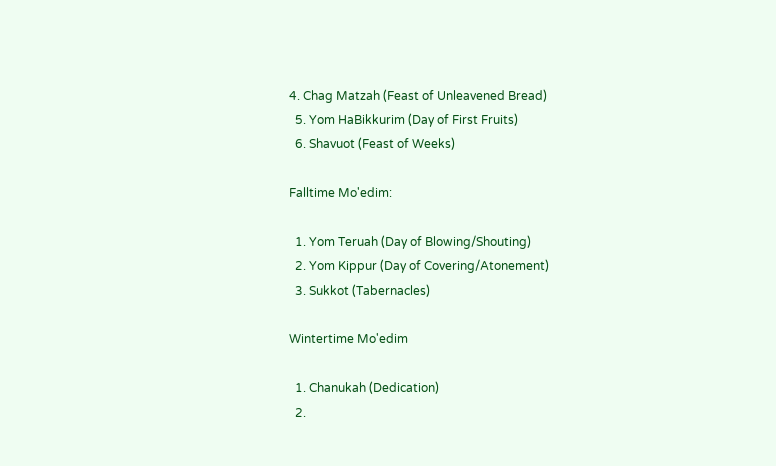4. Chag Matzah (Feast of Unleavened Bread)
  5. Yom HaBikkurim (Day of First Fruits)
  6. Shavuot (Feast of Weeks)

Falltime Mo'edim:

  1. Yom Teruah (Day of Blowing/Shouting)
  2. Yom Kippur (Day of Covering/Atonement)
  3. Sukkot (Tabernacles)

Wintertime Mo'edim

  1. Chanukah (Dedication)
  2.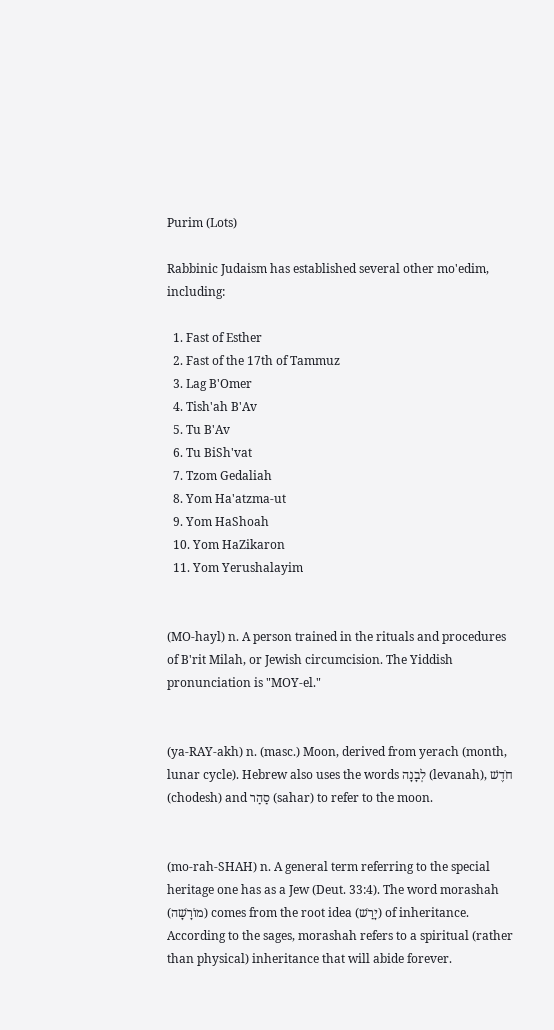Purim (Lots)

Rabbinic Judaism has established several other mo'edim, including:

  1. Fast of Esther
  2. Fast of the 17th of Tammuz
  3. Lag B'Omer
  4. Tish'ah B'Av
  5. Tu B'Av
  6. Tu BiSh'vat
  7. Tzom Gedaliah
  8. Yom Ha'atzma-ut
  9. Yom HaShoah
  10. Yom HaZikaron
  11. Yom Yerushalayim


(MO-hayl) n. A person trained in the rituals and procedures of B'rit Milah, or Jewish circumcision. The Yiddish pronunciation is "MOY-el."


(ya-RAY-akh) n. (masc.) Moon, derived from yerach (month, lunar cycle). Hebrew also uses the words לְבָנָה (levanah), חֹדֶשׁ (chodesh) and סַהַר (sahar) to refer to the moon.


(mo-rah-SHAH) n. A general term referring to the special heritage one has as a Jew (Deut. 33:4). The word morashah (מוֹרָשָׁה) comes from the root idea (יָרַשׁ) of inheritance. According to the sages, morashah refers to a spiritual (rather than physical) inheritance that will abide forever.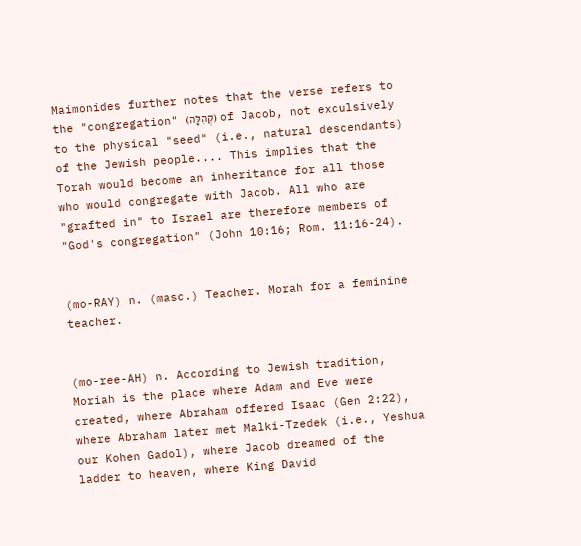Maimonides further notes that the verse refers to the "congregation" (קְהִלָּה) of Jacob, not exculsively to the physical "seed" (i.e., natural descendants) of the Jewish people.... This implies that the Torah would become an inheritance for all those who would congregate with Jacob. All who are "grafted in" to Israel are therefore members of "God's congregation" (John 10:16; Rom. 11:16-24).


(mo-RAY) n. (masc.) Teacher. Morah for a feminine teacher.


(mo-ree-AH) n. According to Jewish tradition, Moriah is the place where Adam and Eve were created, where Abraham offered Isaac (Gen 2:22), where Abraham later met Malki-Tzedek (i.e., Yeshua our Kohen Gadol), where Jacob dreamed of the ladder to heaven, where King David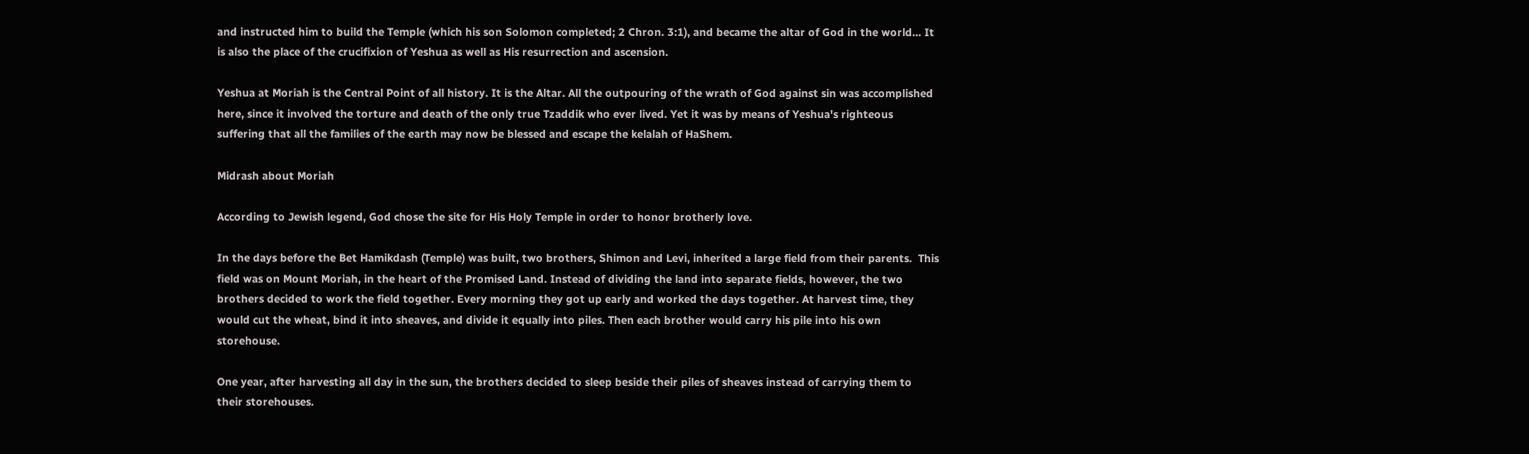and instructed him to build the Temple (which his son Solomon completed; 2 Chron. 3:1), and became the altar of God in the world... It is also the place of the crucifixion of Yeshua as well as His resurrection and ascension.

Yeshua at Moriah is the Central Point of all history. It is the Altar. All the outpouring of the wrath of God against sin was accomplished here, since it involved the torture and death of the only true Tzaddik who ever lived. Yet it was by means of Yeshua's righteous suffering that all the families of the earth may now be blessed and escape the kelalah of HaShem.

Midrash about Moriah

According to Jewish legend, God chose the site for His Holy Temple in order to honor brotherly love.

In the days before the Bet Hamikdash (Temple) was built, two brothers, Shimon and Levi, inherited a large field from their parents.  This field was on Mount Moriah, in the heart of the Promised Land. Instead of dividing the land into separate fields, however, the two brothers decided to work the field together. Every morning they got up early and worked the days together. At harvest time, they would cut the wheat, bind it into sheaves, and divide it equally into piles. Then each brother would carry his pile into his own storehouse.

One year, after harvesting all day in the sun, the brothers decided to sleep beside their piles of sheaves instead of carrying them to their storehouses.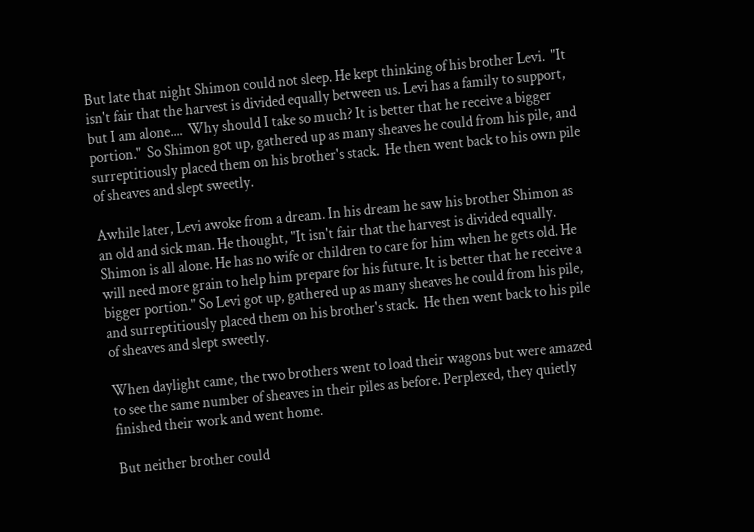But late that night Shimon could not sleep. He kept thinking of his brother Levi.  "It isn't fair that the harvest is divided equally between us. Levi has a family to support, but I am alone....  Why should I take so much? It is better that he receive a bigger portion."  So Shimon got up, gathered up as many sheaves he could from his pile, and surreptitiously placed them on his brother's stack.  He then went back to his own pile of sheaves and slept sweetly.

Awhile later, Levi awoke from a dream. In his dream he saw his brother Shimon as an old and sick man. He thought, "It isn't fair that the harvest is divided equally.  Shimon is all alone. He has no wife or children to care for him when he gets old. He will need more grain to help him prepare for his future. It is better that he receive a bigger portion." So Levi got up, gathered up as many sheaves he could from his pile, and surreptitiously placed them on his brother's stack.  He then went back to his pile of sheaves and slept sweetly.

When daylight came, the two brothers went to load their wagons but were amazed to see the same number of sheaves in their piles as before. Perplexed, they quietly finished their work and went home.

But neither brother could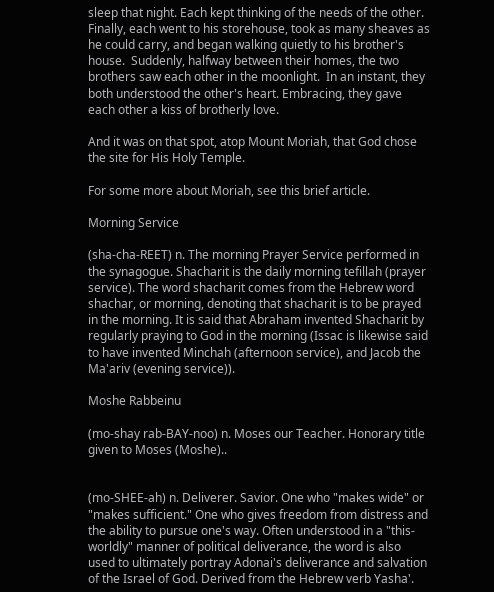sleep that night. Each kept thinking of the needs of the other. Finally, each went to his storehouse, took as many sheaves as he could carry, and began walking quietly to his brother's house.  Suddenly, halfway between their homes, the two brothers saw each other in the moonlight.  In an instant, they both understood the other's heart. Embracing, they gave each other a kiss of brotherly love.

And it was on that spot, atop Mount Moriah, that God chose the site for His Holy Temple.

For some more about Moriah, see this brief article.

Morning Service

(sha-cha-REET) n. The morning Prayer Service performed in the synagogue. Shacharit is the daily morning tefillah (prayer service). The word shacharit comes from the Hebrew word shachar, or morning, denoting that shacharit is to be prayed in the morning. It is said that Abraham invented Shacharit by regularly praying to God in the morning (Issac is likewise said to have invented Minchah (afternoon service), and Jacob the Ma'ariv (evening service)).

Moshe Rabbeinu

(mo-shay rab-BAY-noo) n. Moses our Teacher. Honorary title given to Moses (Moshe)..


(mo-SHEE-ah) n. Deliverer. Savior. One who "makes wide" or "makes sufficient." One who gives freedom from distress and the ability to pursue one's way. Often understood in a "this-worldly" manner of political deliverance, the word is also used to ultimately portray Adonai's deliverance and salvation of the Israel of God. Derived from the Hebrew verb Yasha'.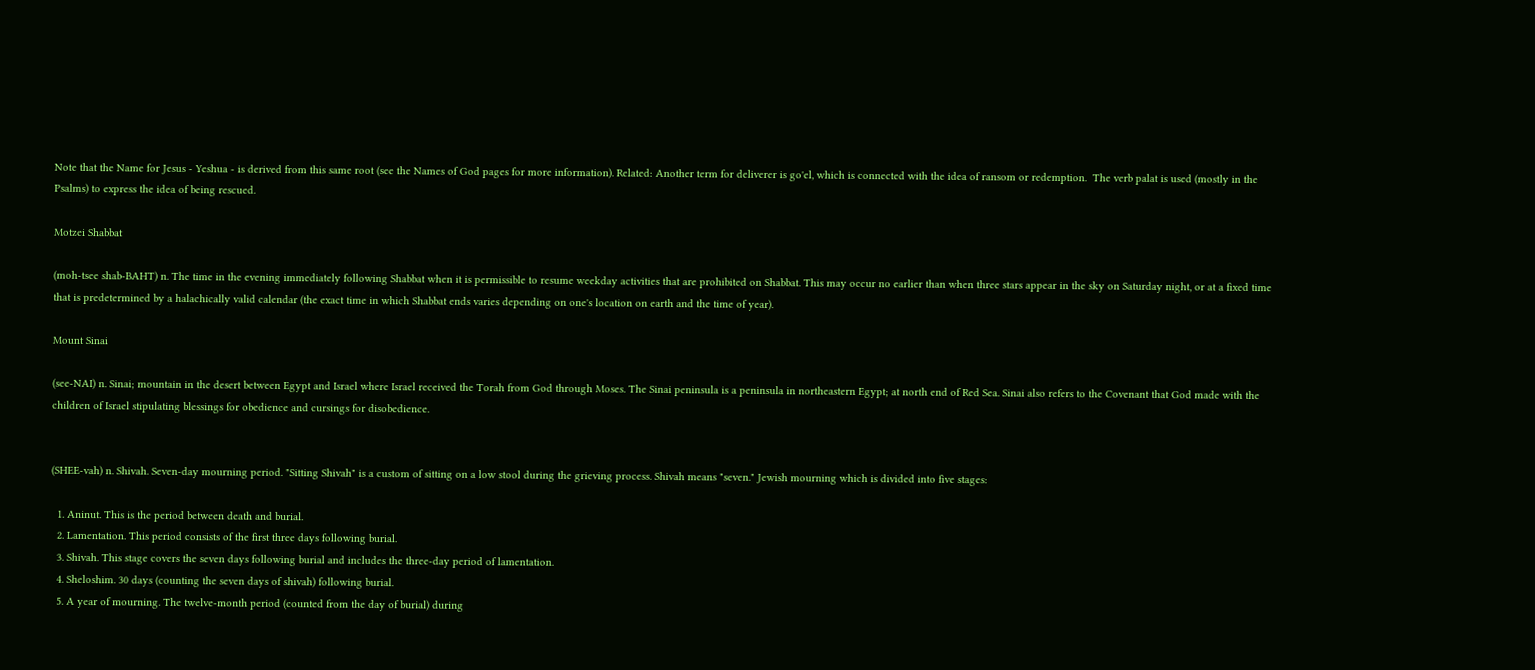Note that the Name for Jesus - Yeshua - is derived from this same root (see the Names of God pages for more information). Related: Another term for deliverer is go'el, which is connected with the idea of ransom or redemption.  The verb palat is used (mostly in the Psalms) to express the idea of being rescued.

Motzei Shabbat

(moh-tsee shab-BAHT) n. The time in the evening immediately following Shabbat when it is permissible to resume weekday activities that are prohibited on Shabbat. This may occur no earlier than when three stars appear in the sky on Saturday night, or at a fixed time that is predetermined by a halachically valid calendar (the exact time in which Shabbat ends varies depending on one's location on earth and the time of year).

Mount Sinai

(see-NAI) n. Sinai; mountain in the desert between Egypt and Israel where Israel received the Torah from God through Moses. The Sinai peninsula is a peninsula in northeastern Egypt; at north end of Red Sea. Sinai also refers to the Covenant that God made with the children of Israel stipulating blessings for obedience and cursings for disobedience.


(SHEE-vah) n. Shivah. Seven-day mourning period. "Sitting Shivah" is a custom of sitting on a low stool during the grieving process. Shivah means "seven." Jewish mourning which is divided into five stages:

  1. Aninut. This is the period between death and burial.
  2. Lamentation. This period consists of the first three days following burial.
  3. Shivah. This stage covers the seven days following burial and includes the three-day period of lamentation.
  4. Sheloshim. 30 days (counting the seven days of shivah) following burial.
  5. A year of mourning. The twelve-month period (counted from the day of burial) during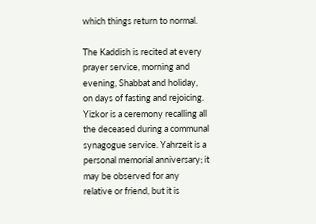which things return to normal.

The Kaddish is recited at every prayer service, morning and evening, Shabbat and holiday, on days of fasting and rejoicing. Yizkor is a ceremony recalling all the deceased during a communal synagogue service. Yahrzeit is a personal memorial anniversary; it may be observed for any relative or friend, but it is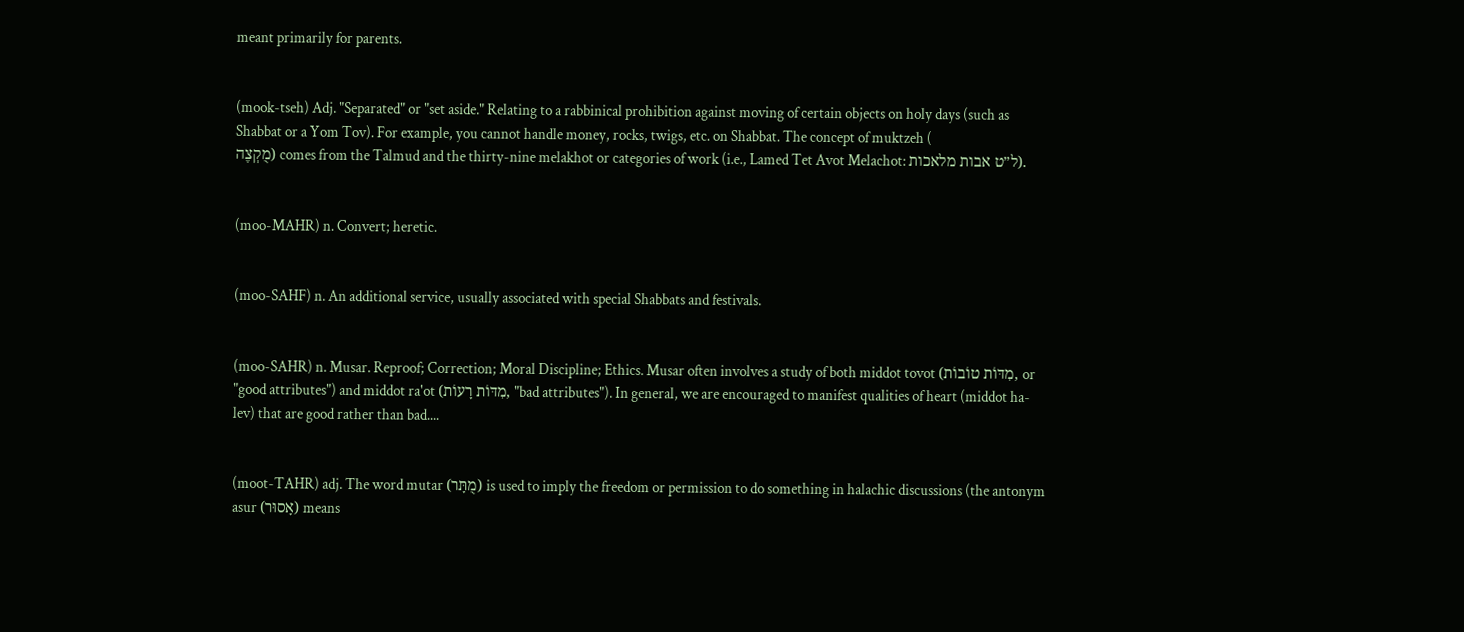meant primarily for parents.


(mook-tseh) Adj. "Separated" or "set aside." Relating to a rabbinical prohibition against moving of certain objects on holy days (such as Shabbat or a Yom Tov). For example, you cannot handle money, rocks, twigs, etc. on Shabbat. The concept of muktzeh (
מֻקְצֶה) comes from the Talmud and the thirty-nine melakhot or categories of work (i.e., Lamed Tet Avot Melachot: ל״ט אבות מלאכות).


(moo-MAHR) n. Convert; heretic.


(moo-SAHF) n. An additional service, usually associated with special Shabbats and festivals.


(moo-SAHR) n. Musar. Reproof; Correction; Moral Discipline; Ethics. Musar often involves a study of both middot tovot (מִדּוֹת טוֹבוֹת, or "good attributes") and middot ra'ot (מִדּוֹת רָעוֹת, "bad attributes"). In general, we are encouraged to manifest qualities of heart (middot ha-lev) that are good rather than bad....


(moot-TAHR) adj. The word mutar (מֻתָּר) is used to imply the freedom or permission to do something in halachic discussions (the antonym asur (אָסוּר) means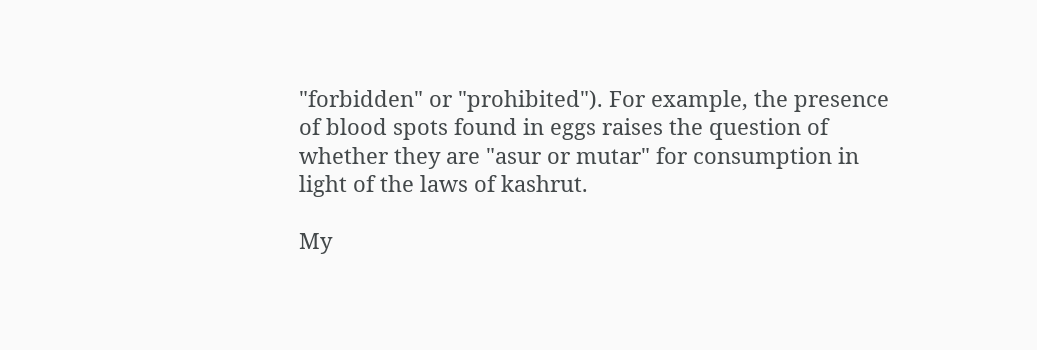"forbidden" or "prohibited"). For example, the presence of blood spots found in eggs raises the question of whether they are "asur or mutar" for consumption in light of the laws of kashrut.

My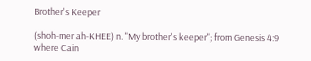Brother's Keeper

(shoh-mer ah-KHEE) n. "My brother's keeper"; from Genesis 4:9 where Cain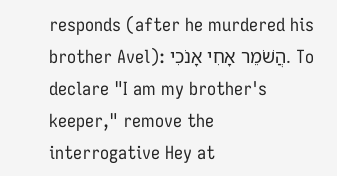responds (after he murdered his brother Avel): הֲשֹׁמֵר אָחִי אָנֹכִי. To declare "I am my brother's keeper," remove the interrogative Hey at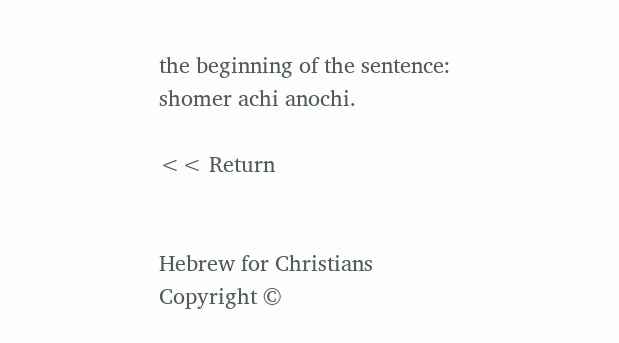the beginning of the sentence: shomer achi anochi.

<< Return


Hebrew for Christians
Copyright ©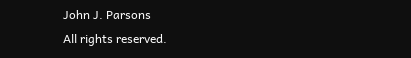John J. Parsons
All rights reserved.